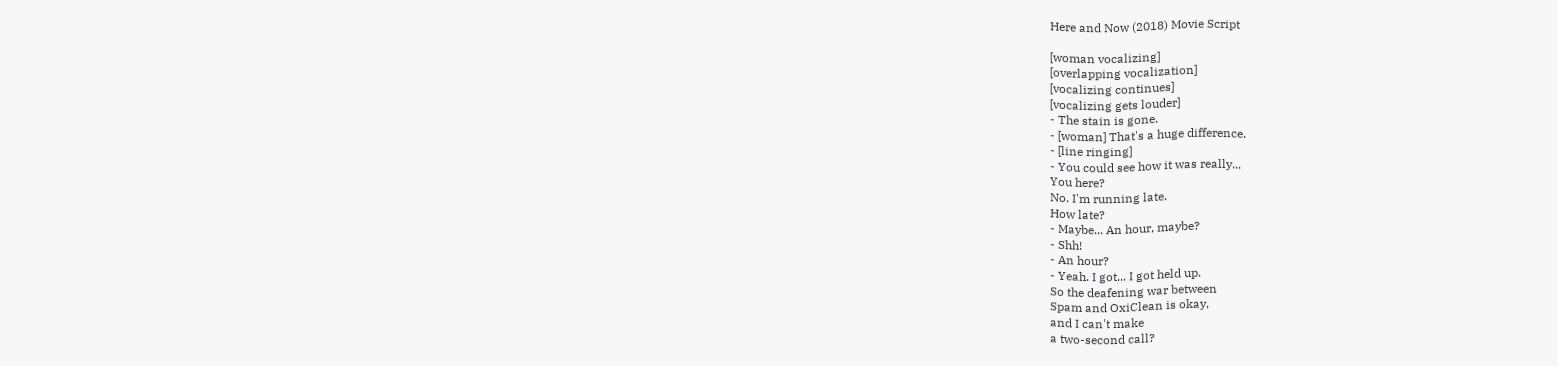Here and Now (2018) Movie Script

[woman vocalizing]
[overlapping vocalization]
[vocalizing continues]
[vocalizing gets louder]
- The stain is gone.
- [woman] That's a huge difference.
- [line ringing]
- You could see how it was really...
You here?
No. I'm running late.
How late?
- Maybe... An hour, maybe?
- Shh!
- An hour?
- Yeah. I got... I got held up.
So the deafening war between
Spam and OxiClean is okay,
and I can't make
a two-second call?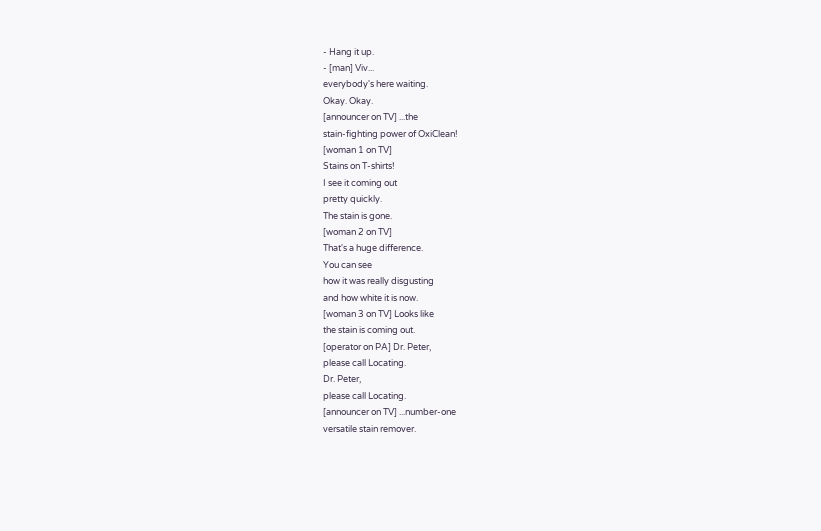- Hang it up.
- [man] Viv...
everybody's here waiting.
Okay. Okay.
[announcer on TV] ...the
stain-fighting power of OxiClean!
[woman 1 on TV]
Stains on T-shirts!
I see it coming out
pretty quickly.
The stain is gone.
[woman 2 on TV]
That's a huge difference.
You can see
how it was really disgusting
and how white it is now.
[woman 3 on TV] Looks like
the stain is coming out.
[operator on PA] Dr. Peter,
please call Locating.
Dr. Peter,
please call Locating.
[announcer on TV] ...number-one
versatile stain remover.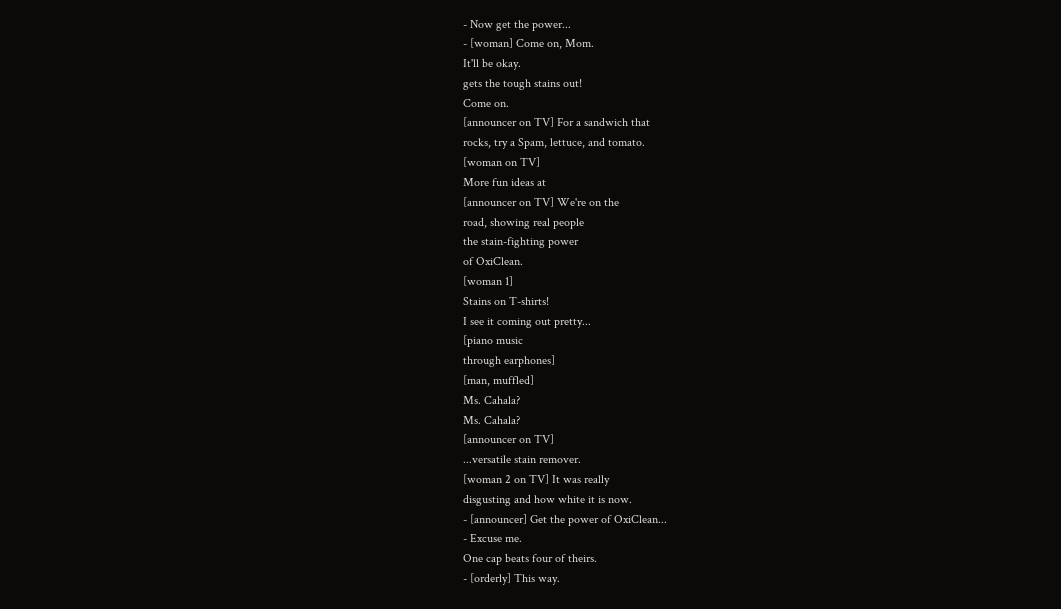- Now get the power...
- [woman] Come on, Mom.
It'll be okay.
gets the tough stains out!
Come on.
[announcer on TV] For a sandwich that
rocks, try a Spam, lettuce, and tomato.
[woman on TV]
More fun ideas at
[announcer on TV] We're on the
road, showing real people
the stain-fighting power
of OxiClean.
[woman 1]
Stains on T-shirts!
I see it coming out pretty...
[piano music
through earphones]
[man, muffled]
Ms. Cahala?
Ms. Cahala?
[announcer on TV]
...versatile stain remover.
[woman 2 on TV] It was really
disgusting and how white it is now.
- [announcer] Get the power of OxiClean...
- Excuse me.
One cap beats four of theirs.
- [orderly] This way.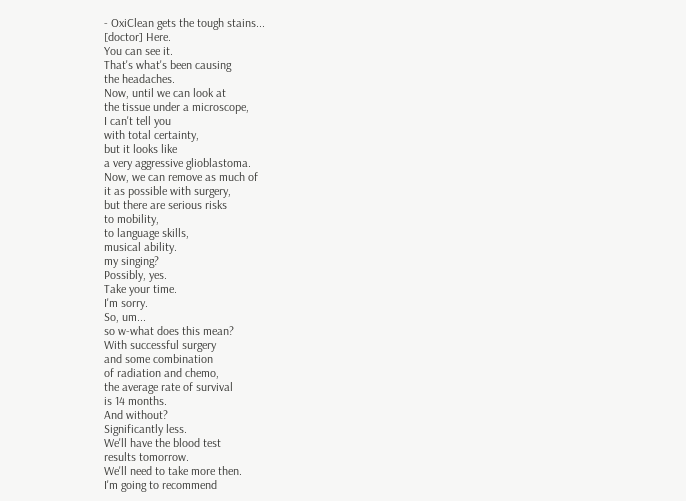- OxiClean gets the tough stains...
[doctor] Here.
You can see it.
That's what's been causing
the headaches.
Now, until we can look at
the tissue under a microscope,
I can't tell you
with total certainty,
but it looks like
a very aggressive glioblastoma.
Now, we can remove as much of
it as possible with surgery,
but there are serious risks
to mobility,
to language skills,
musical ability.
my singing?
Possibly, yes.
Take your time.
I'm sorry.
So, um...
so w-what does this mean?
With successful surgery
and some combination
of radiation and chemo,
the average rate of survival
is 14 months.
And without?
Significantly less.
We'll have the blood test
results tomorrow.
We'll need to take more then.
I'm going to recommend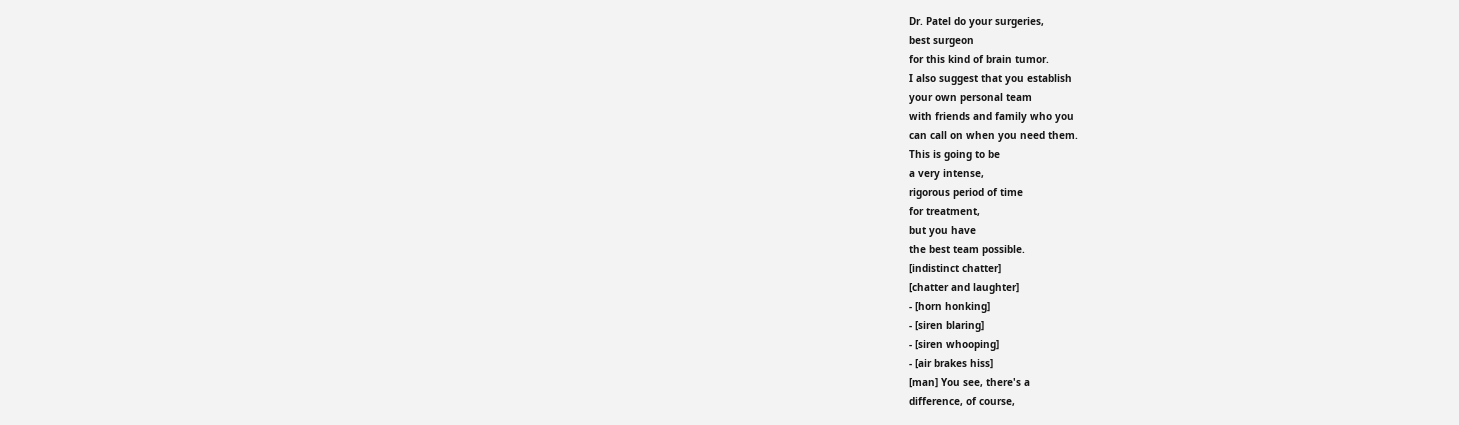Dr. Patel do your surgeries,
best surgeon
for this kind of brain tumor.
I also suggest that you establish
your own personal team
with friends and family who you
can call on when you need them.
This is going to be
a very intense,
rigorous period of time
for treatment,
but you have
the best team possible.
[indistinct chatter]
[chatter and laughter]
- [horn honking]
- [siren blaring]
- [siren whooping]
- [air brakes hiss]
[man] You see, there's a
difference, of course,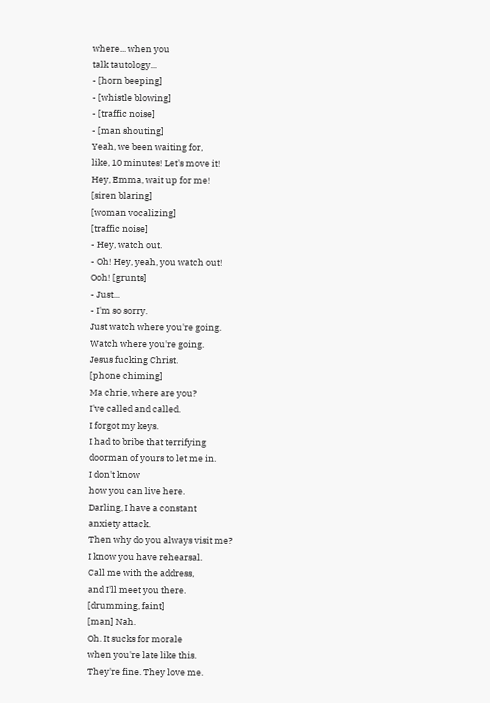where... when you
talk tautology...
- [horn beeping]
- [whistle blowing]
- [traffic noise]
- [man shouting]
Yeah, we been waiting for,
like, 10 minutes! Let's move it!
Hey, Emma, wait up for me!
[siren blaring]
[woman vocalizing]
[traffic noise]
- Hey, watch out.
- Oh! Hey, yeah, you watch out!
Ooh! [grunts]
- Just...
- I'm so sorry.
Just watch where you're going.
Watch where you're going.
Jesus fucking Christ.
[phone chiming]
Ma chrie, where are you?
I've called and called.
I forgot my keys.
I had to bribe that terrifying
doorman of yours to let me in.
I don't know
how you can live here.
Darling, I have a constant
anxiety attack.
Then why do you always visit me?
I know you have rehearsal.
Call me with the address,
and I'll meet you there.
[drumming, faint]
[man] Nah.
Oh. It sucks for morale
when you're late like this.
They're fine. They love me.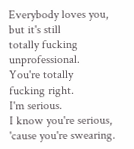Everybody loves you, but it's still
totally fucking unprofessional.
You're totally
fucking right.
I'm serious.
I know you're serious,
'cause you're swearing.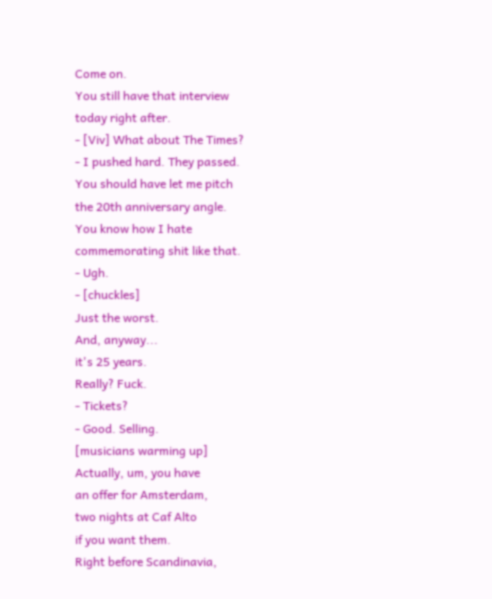Come on.
You still have that interview
today right after.
- [Viv] What about The Times?
- I pushed hard. They passed.
You should have let me pitch
the 20th anniversary angle.
You know how I hate
commemorating shit like that.
- Ugh.
- [chuckles]
Just the worst.
And, anyway...
it's 25 years.
Really? Fuck.
- Tickets?
- Good. Selling.
[musicians warming up]
Actually, um, you have
an offer for Amsterdam,
two nights at Caf Alto
if you want them.
Right before Scandinavia,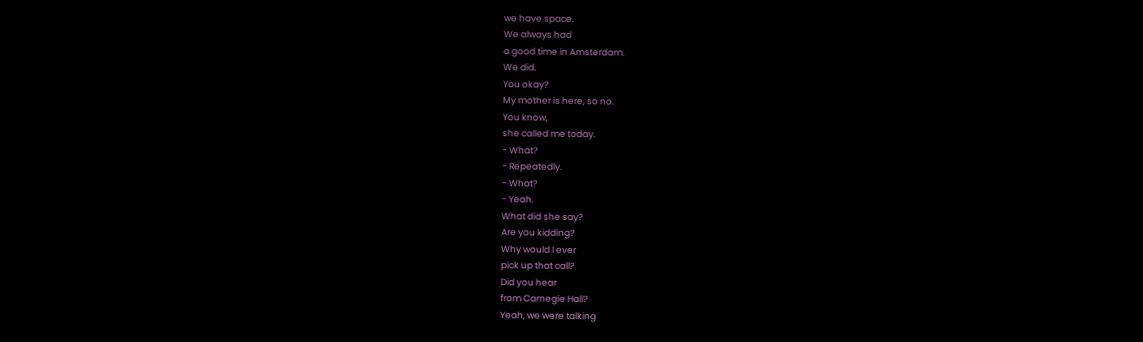we have space.
We always had
a good time in Amsterdam.
We did.
You okay?
My mother is here, so no.
You know,
she called me today.
- What?
- Repeatedly.
- What?
- Yeah.
What did she say?
Are you kidding?
Why would I ever
pick up that call?
Did you hear
from Carnegie Hall?
Yeah, we were talking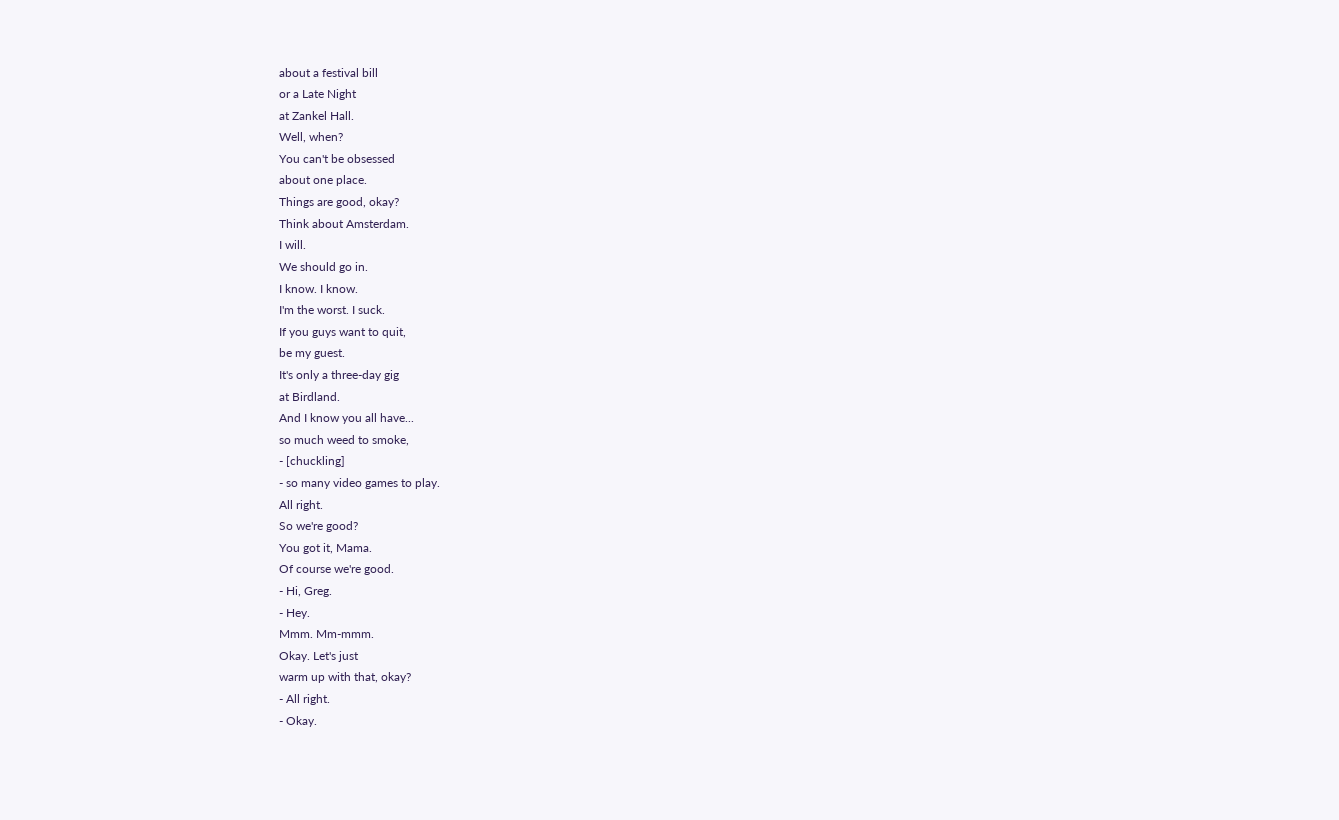about a festival bill
or a Late Night
at Zankel Hall.
Well, when?
You can't be obsessed
about one place.
Things are good, okay?
Think about Amsterdam.
I will.
We should go in.
I know. I know.
I'm the worst. I suck.
If you guys want to quit,
be my guest.
It's only a three-day gig
at Birdland.
And I know you all have...
so much weed to smoke,
- [chuckling]
- so many video games to play.
All right.
So we're good?
You got it, Mama.
Of course we're good.
- Hi, Greg.
- Hey.
Mmm. Mm-mmm.
Okay. Let's just
warm up with that, okay?
- All right.
- Okay.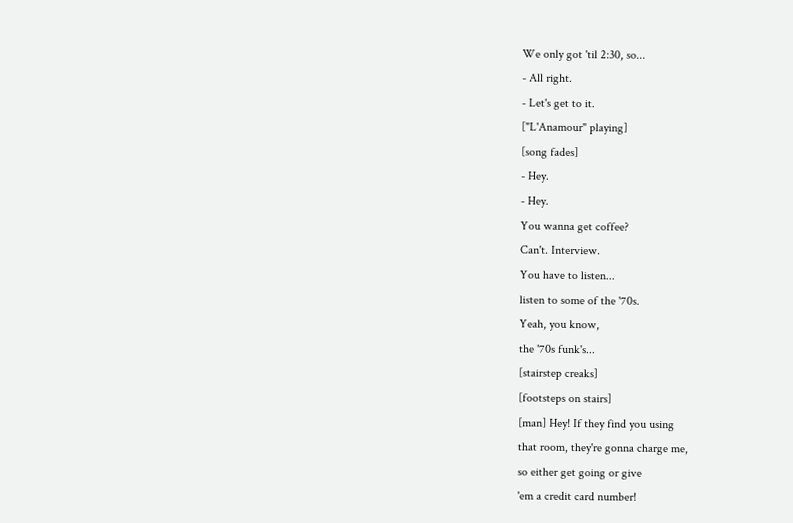We only got 'til 2:30, so...
- All right.
- Let's get to it.
["L'Anamour" playing]
[song fades]
- Hey.
- Hey.
You wanna get coffee?
Can't. Interview.
You have to listen...
listen to some of the '70s.
Yeah, you know,
the '70s funk's...
[stairstep creaks]
[footsteps on stairs]
[man] Hey! If they find you using
that room, they're gonna charge me,
so either get going or give
'em a credit card number!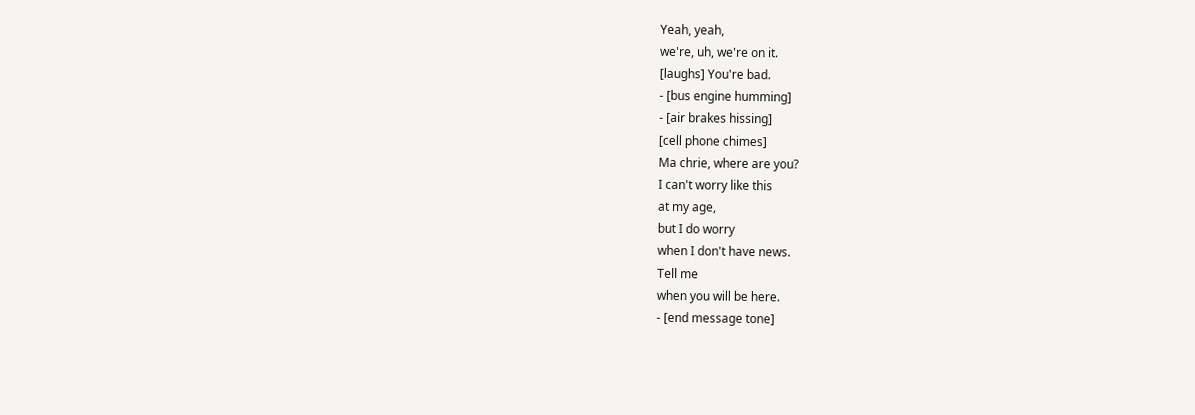Yeah, yeah,
we're, uh, we're on it.
[laughs] You're bad.
- [bus engine humming]
- [air brakes hissing]
[cell phone chimes]
Ma chrie, where are you?
I can't worry like this
at my age,
but I do worry
when I don't have news.
Tell me
when you will be here.
- [end message tone]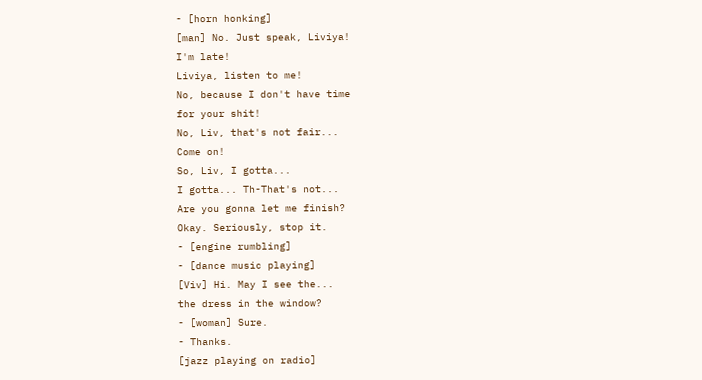- [horn honking]
[man] No. Just speak, Liviya!
I'm late!
Liviya, listen to me!
No, because I don't have time
for your shit!
No, Liv, that's not fair...
Come on!
So, Liv, I gotta...
I gotta... Th-That's not...
Are you gonna let me finish?
Okay. Seriously, stop it.
- [engine rumbling]
- [dance music playing]
[Viv] Hi. May I see the...
the dress in the window?
- [woman] Sure.
- Thanks.
[jazz playing on radio]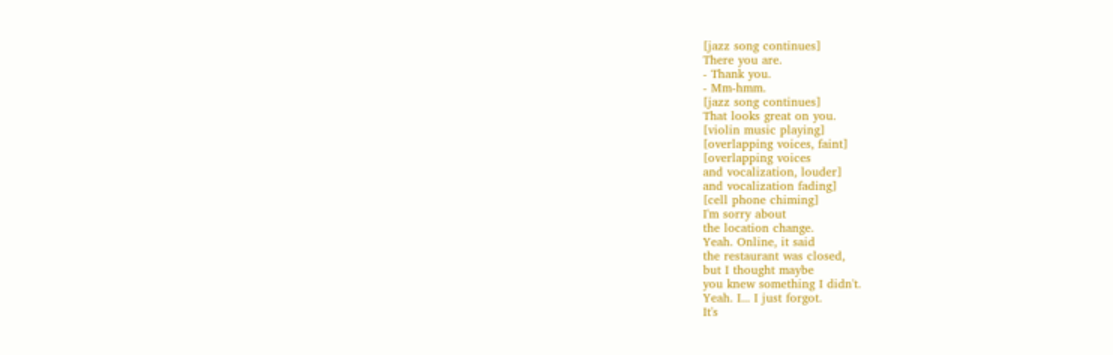[jazz song continues]
There you are.
- Thank you.
- Mm-hmm.
[jazz song continues]
That looks great on you.
[violin music playing]
[overlapping voices, faint]
[overlapping voices
and vocalization, louder]
and vocalization fading]
[cell phone chiming]
I'm sorry about
the location change.
Yeah. Online, it said
the restaurant was closed,
but I thought maybe
you knew something I didn't.
Yeah. I... I just forgot.
It's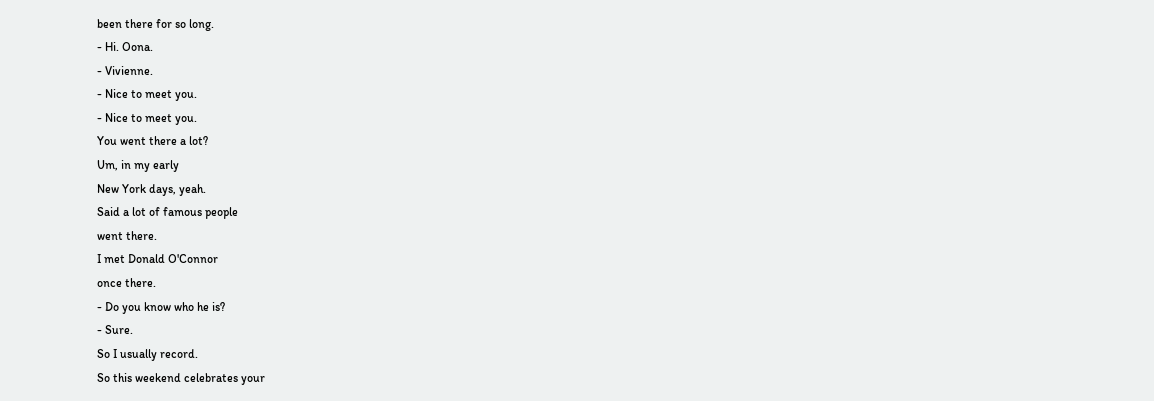been there for so long.
- Hi. Oona.
- Vivienne.
- Nice to meet you.
- Nice to meet you.
You went there a lot?
Um, in my early
New York days, yeah.
Said a lot of famous people
went there.
I met Donald O'Connor
once there.
- Do you know who he is?
- Sure.
So I usually record.
So this weekend celebrates your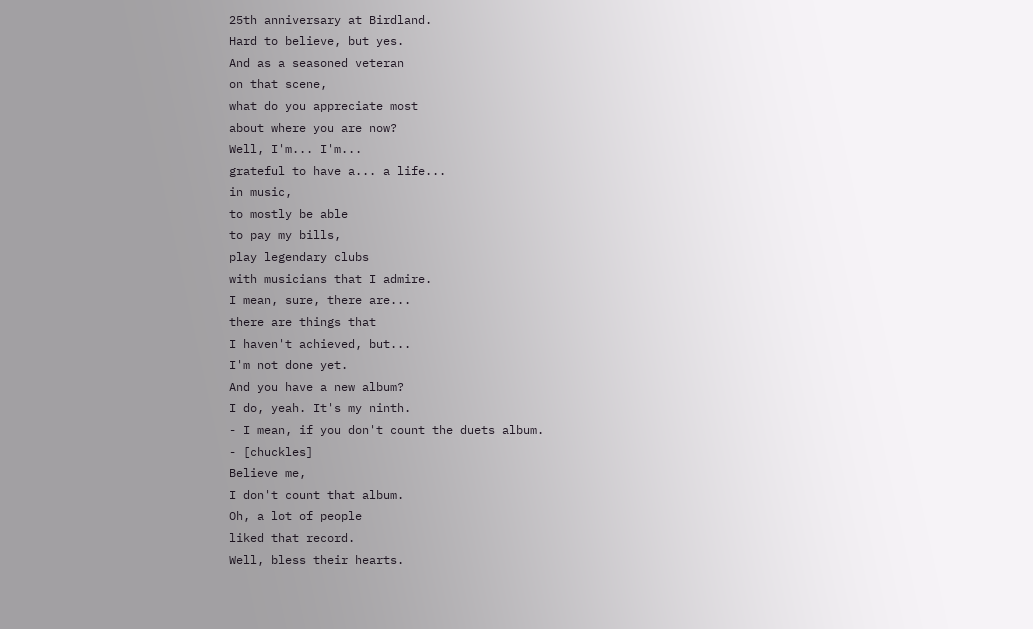25th anniversary at Birdland.
Hard to believe, but yes.
And as a seasoned veteran
on that scene,
what do you appreciate most
about where you are now?
Well, I'm... I'm...
grateful to have a... a life...
in music,
to mostly be able
to pay my bills,
play legendary clubs
with musicians that I admire.
I mean, sure, there are...
there are things that
I haven't achieved, but...
I'm not done yet.
And you have a new album?
I do, yeah. It's my ninth.
- I mean, if you don't count the duets album.
- [chuckles]
Believe me,
I don't count that album.
Oh, a lot of people
liked that record.
Well, bless their hearts.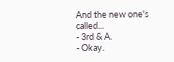And the new one's called...
- 3rd & A.
- Okay.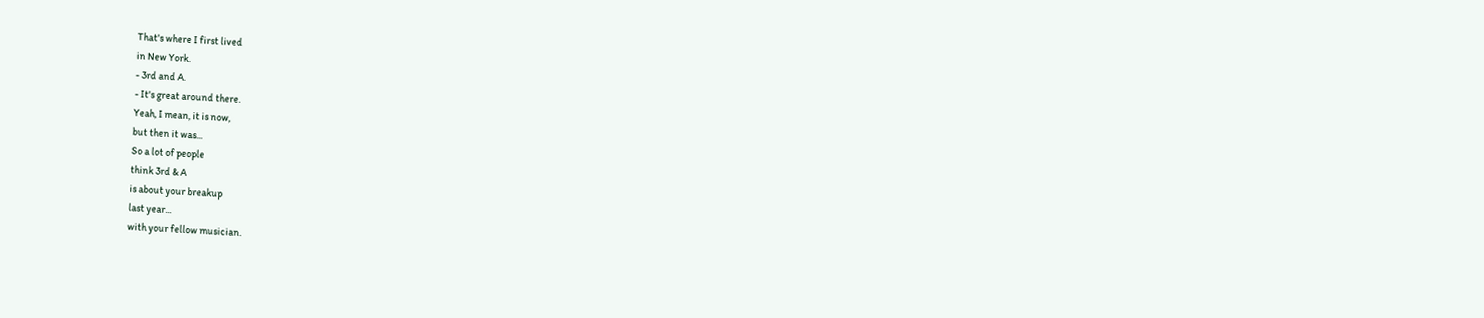That's where I first lived
in New York.
- 3rd and A.
- It's great around there.
Yeah, I mean, it is now,
but then it was...
So a lot of people
think 3rd & A
is about your breakup
last year...
with your fellow musician.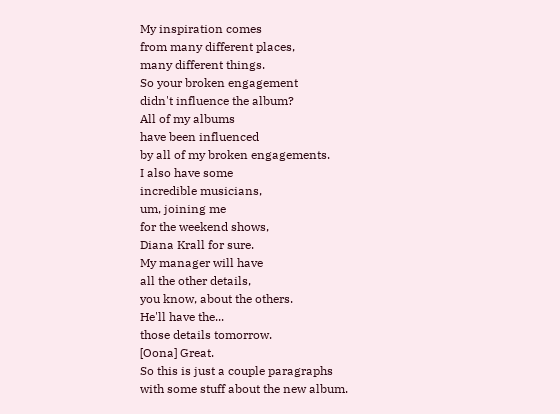My inspiration comes
from many different places,
many different things.
So your broken engagement
didn't influence the album?
All of my albums
have been influenced
by all of my broken engagements.
I also have some
incredible musicians,
um, joining me
for the weekend shows,
Diana Krall for sure.
My manager will have
all the other details,
you know, about the others.
He'll have the...
those details tomorrow.
[Oona] Great.
So this is just a couple paragraphs
with some stuff about the new album.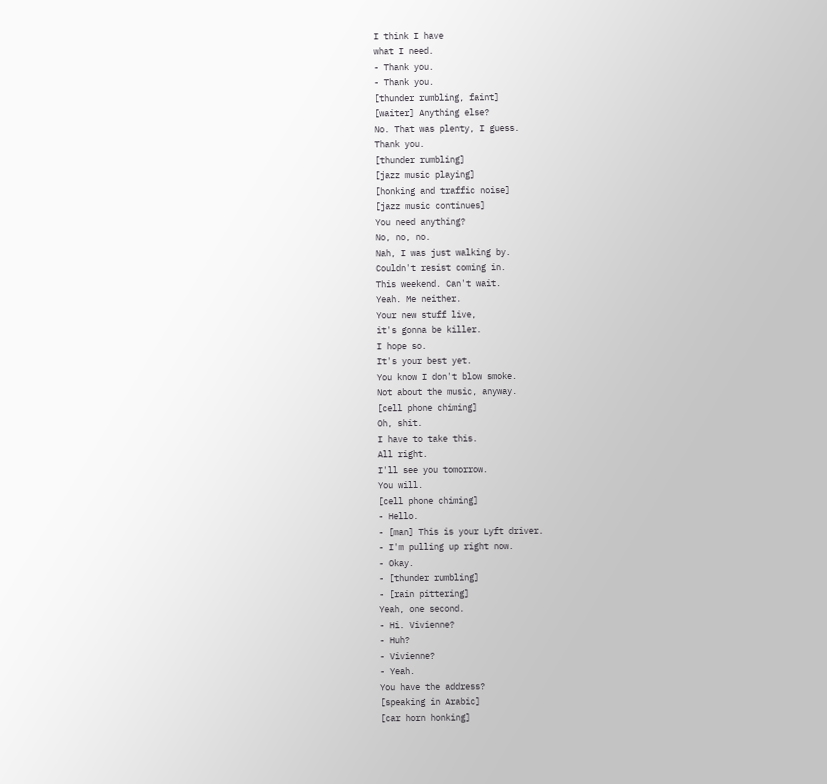I think I have
what I need.
- Thank you.
- Thank you.
[thunder rumbling, faint]
[waiter] Anything else?
No. That was plenty, I guess.
Thank you.
[thunder rumbling]
[jazz music playing]
[honking and traffic noise]
[jazz music continues]
You need anything?
No, no, no.
Nah, I was just walking by.
Couldn't resist coming in.
This weekend. Can't wait.
Yeah. Me neither.
Your new stuff live,
it's gonna be killer.
I hope so.
It's your best yet.
You know I don't blow smoke.
Not about the music, anyway.
[cell phone chiming]
Oh, shit.
I have to take this.
All right.
I'll see you tomorrow.
You will.
[cell phone chiming]
- Hello.
- [man] This is your Lyft driver.
- I'm pulling up right now.
- Okay.
- [thunder rumbling]
- [rain pittering]
Yeah, one second.
- Hi. Vivienne?
- Huh?
- Vivienne?
- Yeah.
You have the address?
[speaking in Arabic]
[car horn honking]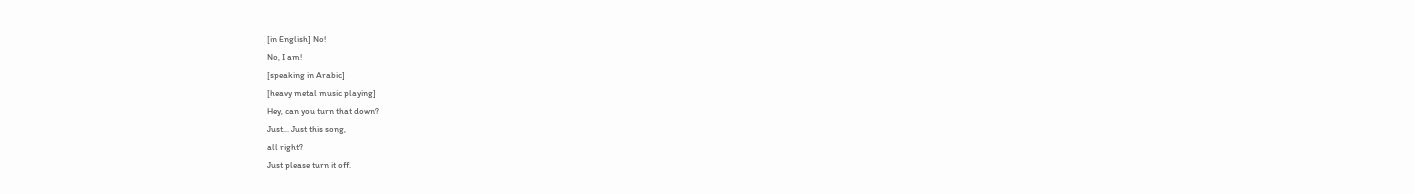[in English] No!
No, I am!
[speaking in Arabic]
[heavy metal music playing]
Hey, can you turn that down?
Just... Just this song,
all right?
Just please turn it off.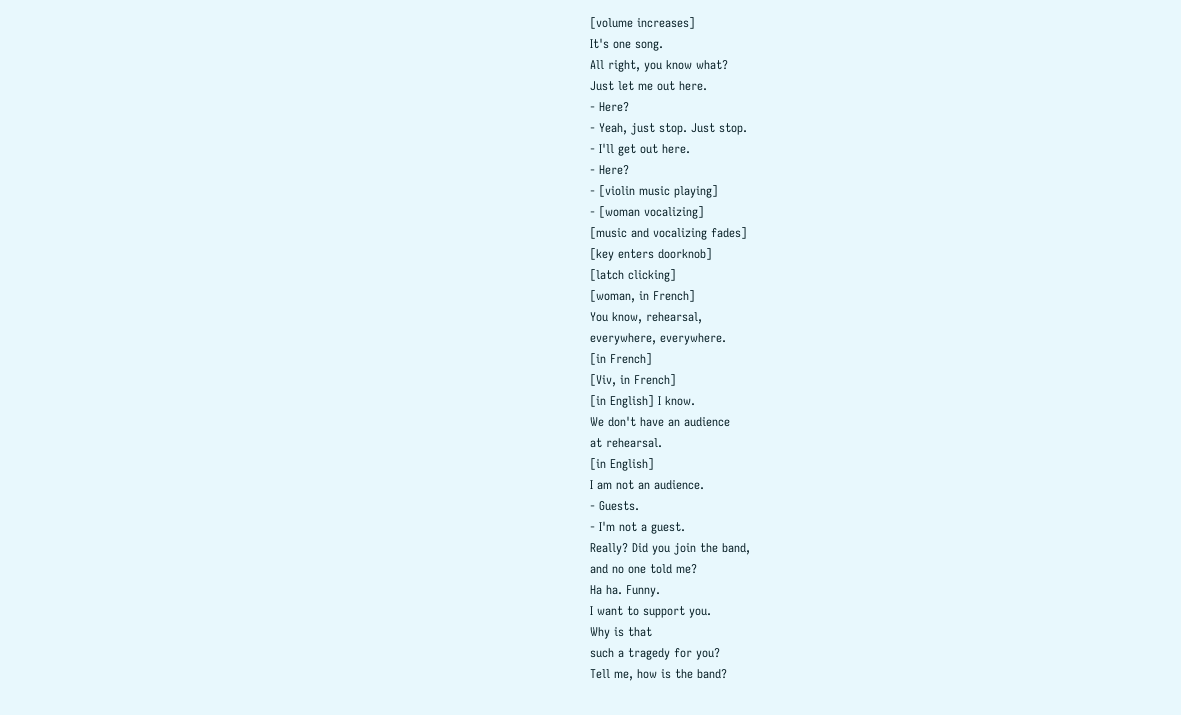[volume increases]
It's one song.
All right, you know what?
Just let me out here.
- Here?
- Yeah, just stop. Just stop.
- I'll get out here.
- Here?
- [violin music playing]
- [woman vocalizing]
[music and vocalizing fades]
[key enters doorknob]
[latch clicking]
[woman, in French]
You know, rehearsal,
everywhere, everywhere.
[in French]
[Viv, in French]
[in English] I know.
We don't have an audience
at rehearsal.
[in English]
I am not an audience.
- Guests.
- I'm not a guest.
Really? Did you join the band,
and no one told me?
Ha ha. Funny.
I want to support you.
Why is that
such a tragedy for you?
Tell me, how is the band?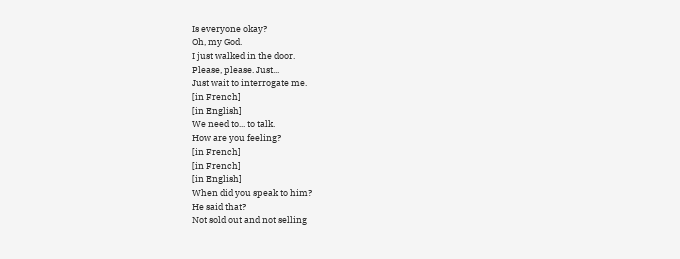Is everyone okay?
Oh, my God.
I just walked in the door.
Please, please. Just...
Just wait to interrogate me.
[in French]
[in English]
We need to... to talk.
How are you feeling?
[in French]
[in French]
[in English]
When did you speak to him?
He said that?
Not sold out and not selling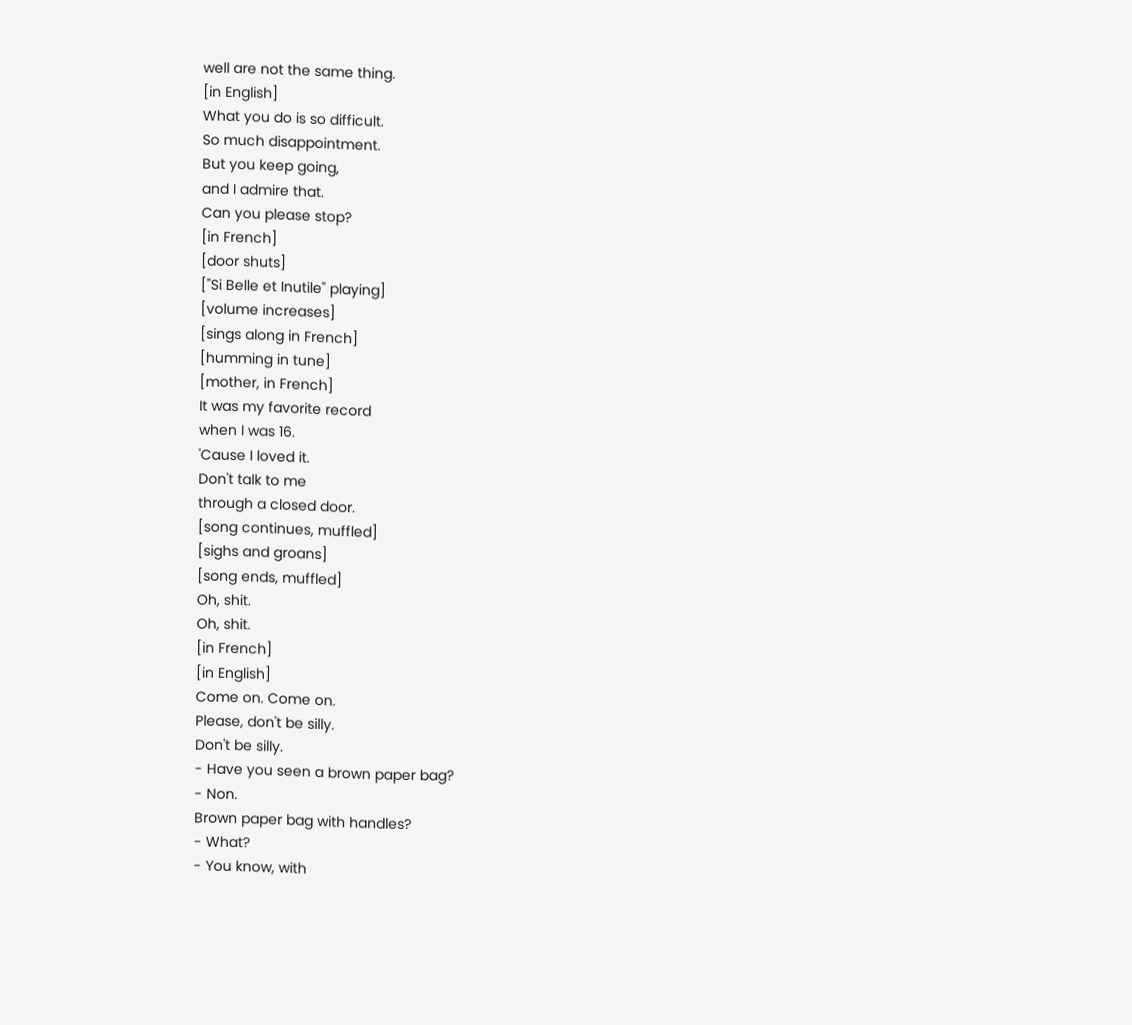well are not the same thing.
[in English]
What you do is so difficult.
So much disappointment.
But you keep going,
and I admire that.
Can you please stop?
[in French]
[door shuts]
["Si Belle et Inutile" playing]
[volume increases]
[sings along in French]
[humming in tune]
[mother, in French]
It was my favorite record
when I was 16.
'Cause I loved it.
Don't talk to me
through a closed door.
[song continues, muffled]
[sighs and groans]
[song ends, muffled]
Oh, shit.
Oh, shit.
[in French]
[in English]
Come on. Come on.
Please, don't be silly.
Don't be silly.
- Have you seen a brown paper bag?
- Non.
Brown paper bag with handles?
- What?
- You know, with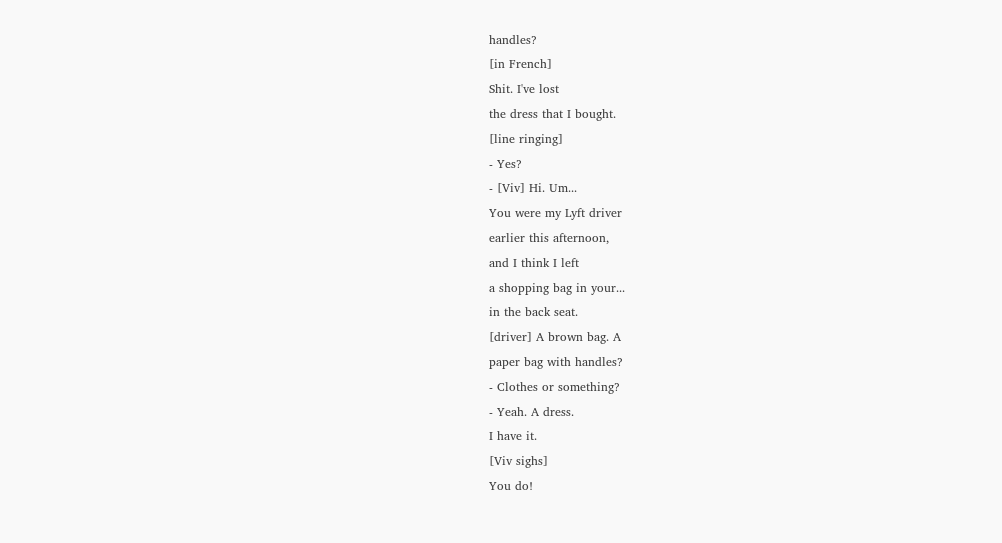handles?
[in French]
Shit. I've lost
the dress that I bought.
[line ringing]
- Yes?
- [Viv] Hi. Um...
You were my Lyft driver
earlier this afternoon,
and I think I left
a shopping bag in your...
in the back seat.
[driver] A brown bag. A
paper bag with handles?
- Clothes or something?
- Yeah. A dress.
I have it.
[Viv sighs]
You do!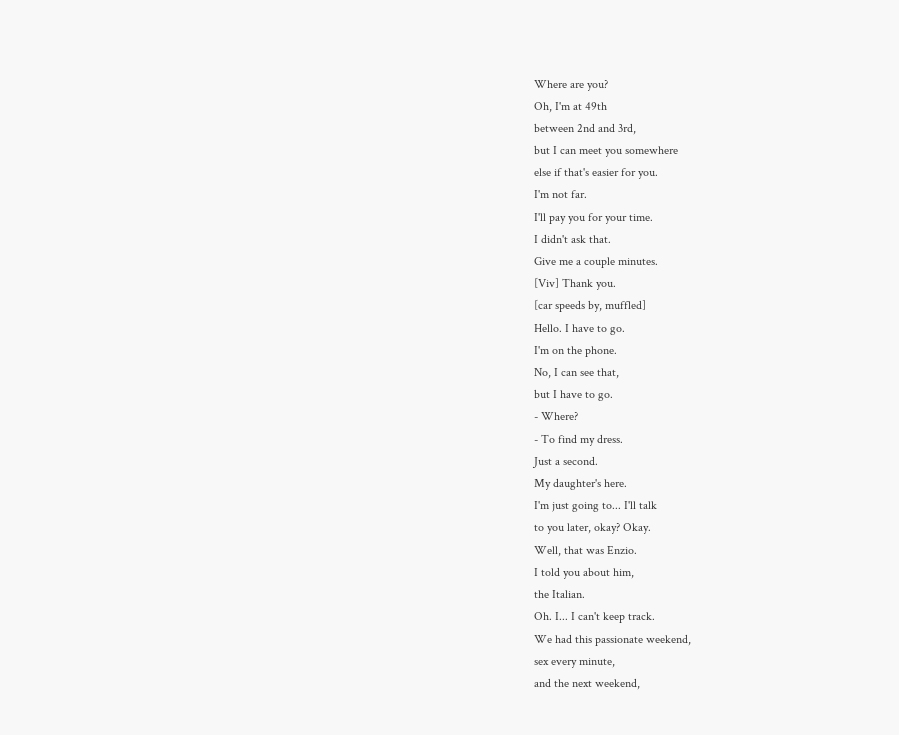Where are you?
Oh, I'm at 49th
between 2nd and 3rd,
but I can meet you somewhere
else if that's easier for you.
I'm not far.
I'll pay you for your time.
I didn't ask that.
Give me a couple minutes.
[Viv] Thank you.
[car speeds by, muffled]
Hello. I have to go.
I'm on the phone.
No, I can see that,
but I have to go.
- Where?
- To find my dress.
Just a second.
My daughter's here.
I'm just going to... I'll talk
to you later, okay? Okay.
Well, that was Enzio.
I told you about him,
the Italian.
Oh. I... I can't keep track.
We had this passionate weekend,
sex every minute,
and the next weekend,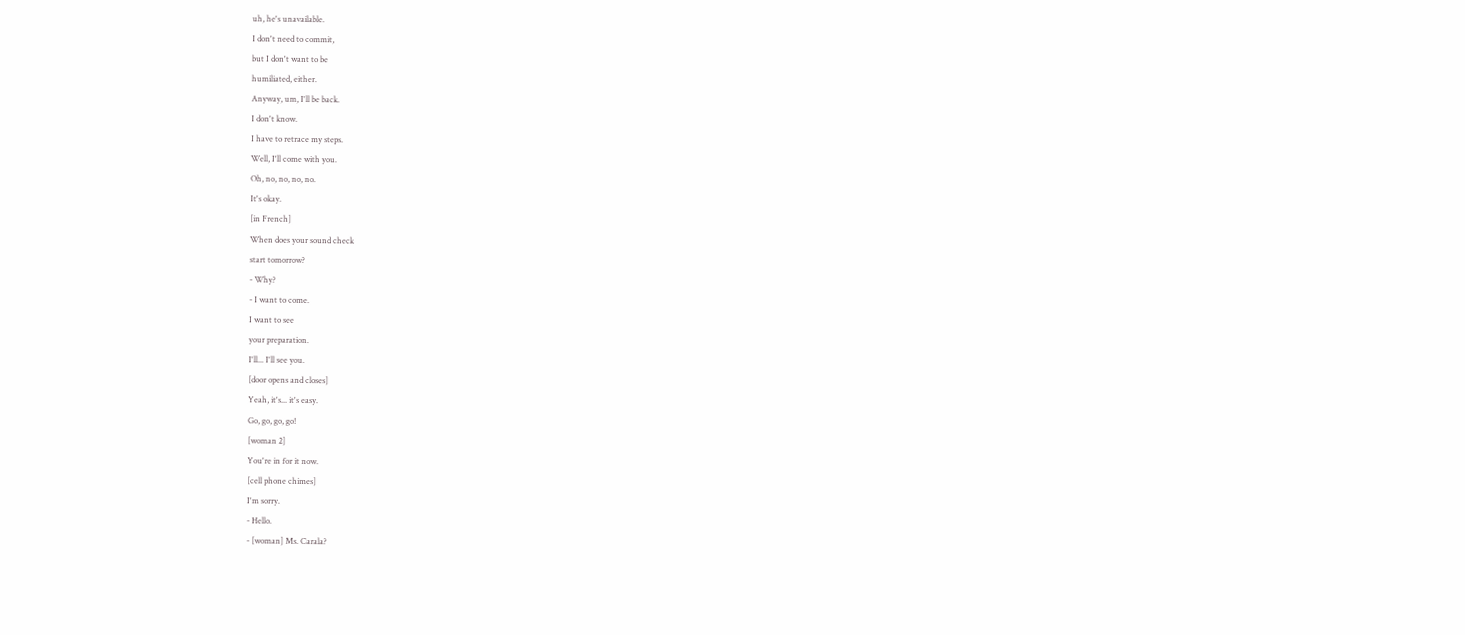uh, he's unavailable.
I don't need to commit,
but I don't want to be
humiliated, either.
Anyway, um, I'll be back.
I don't know.
I have to retrace my steps.
Well, I'll come with you.
Oh, no, no, no, no.
It's okay.
[in French]
When does your sound check
start tomorrow?
- Why?
- I want to come.
I want to see
your preparation.
I'll... I'll see you.
[door opens and closes]
Yeah, it's... it's easy.
Go, go, go, go!
[woman 2]
You're in for it now.
[cell phone chimes]
I'm sorry.
- Hello.
- [woman] Ms. Carala?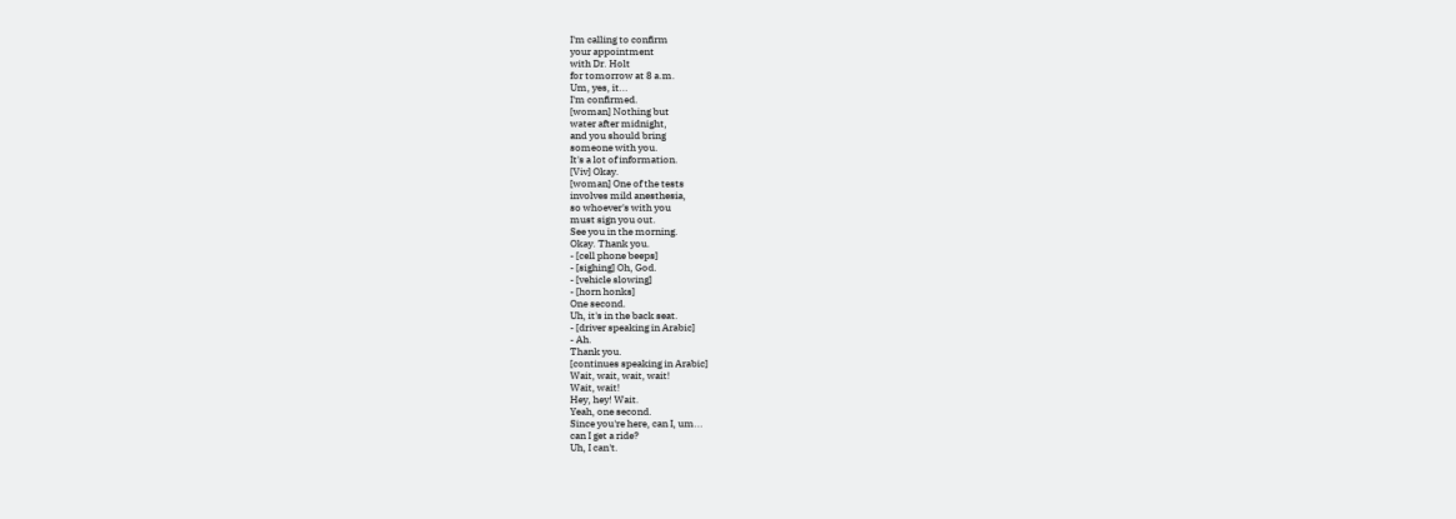I'm calling to confirm
your appointment
with Dr. Holt
for tomorrow at 8 a.m.
Um, yes, it...
I'm confirmed.
[woman] Nothing but
water after midnight,
and you should bring
someone with you.
It's a lot of information.
[Viv] Okay.
[woman] One of the tests
involves mild anesthesia,
so whoever's with you
must sign you out.
See you in the morning.
Okay. Thank you.
- [cell phone beeps]
- [sighing] Oh, God.
- [vehicle slowing]
- [horn honks]
One second.
Uh, it's in the back seat.
- [driver speaking in Arabic]
- Ah.
Thank you.
[continues speaking in Arabic]
Wait, wait, wait, wait!
Wait, wait!
Hey, hey! Wait.
Yeah, one second.
Since you're here, can I, um...
can I get a ride?
Uh, I can't.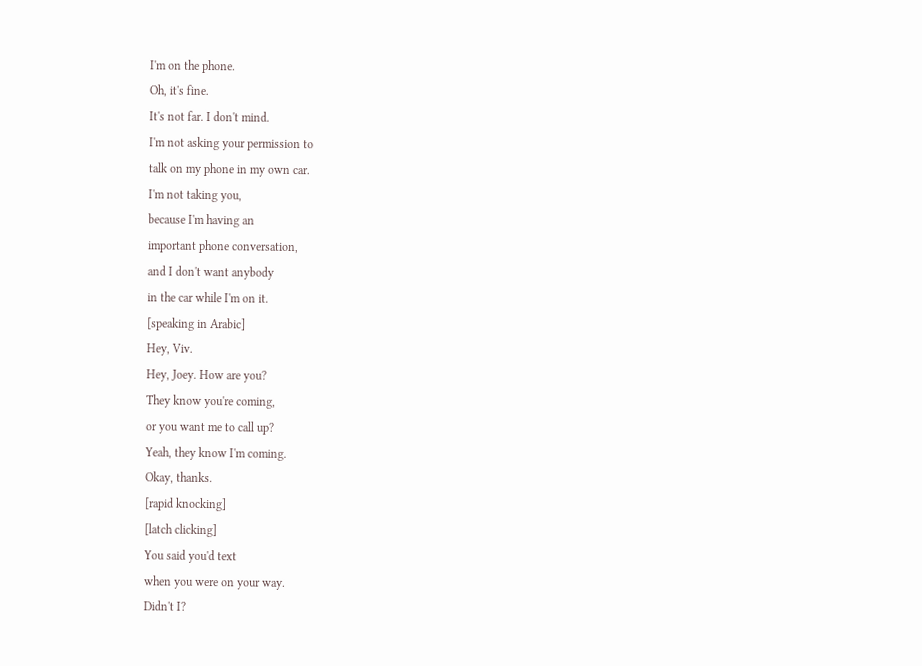I'm on the phone.
Oh, it's fine.
It's not far. I don't mind.
I'm not asking your permission to
talk on my phone in my own car.
I'm not taking you,
because I'm having an
important phone conversation,
and I don't want anybody
in the car while I'm on it.
[speaking in Arabic]
Hey, Viv.
Hey, Joey. How are you?
They know you're coming,
or you want me to call up?
Yeah, they know I'm coming.
Okay, thanks.
[rapid knocking]
[latch clicking]
You said you'd text
when you were on your way.
Didn't I?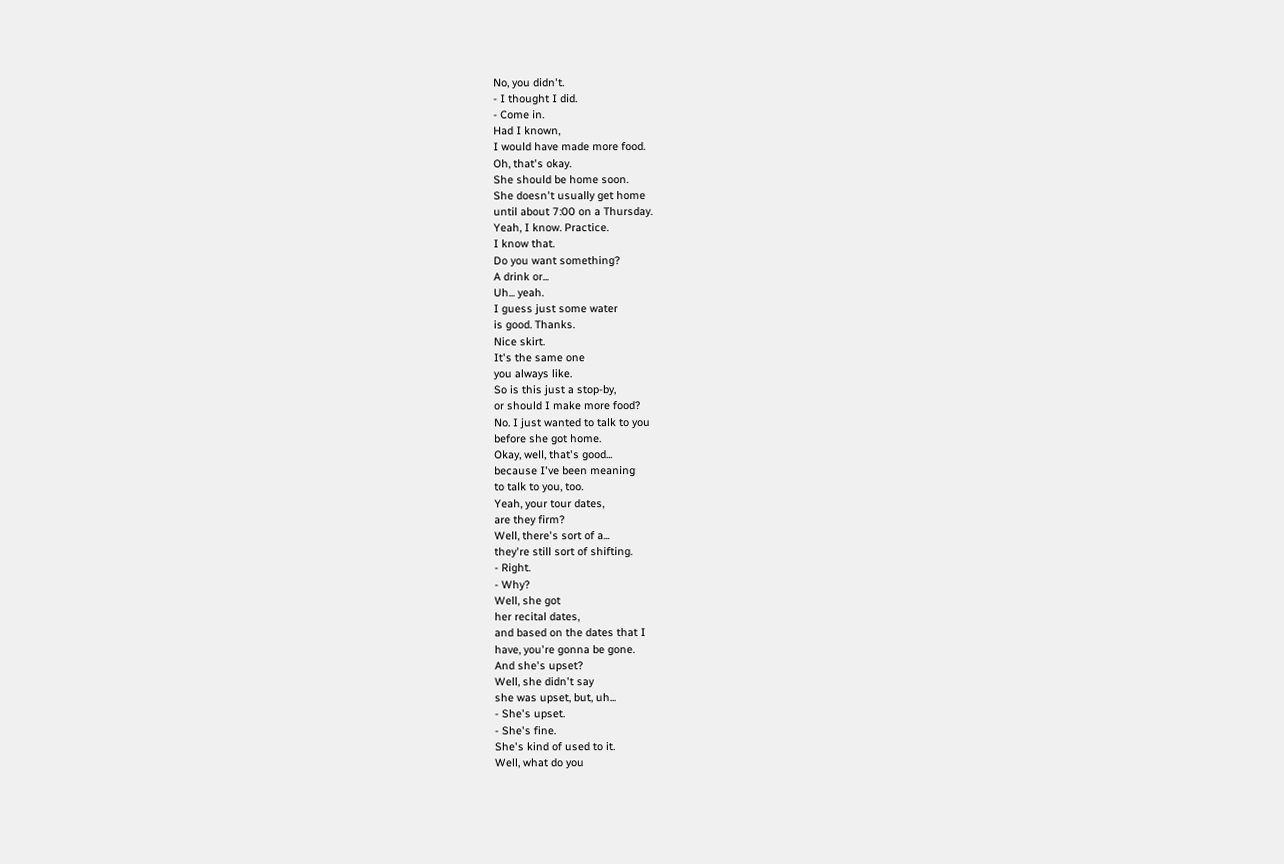No, you didn't.
- I thought I did.
- Come in.
Had I known,
I would have made more food.
Oh, that's okay.
She should be home soon.
She doesn't usually get home
until about 7:00 on a Thursday.
Yeah, I know. Practice.
I know that.
Do you want something?
A drink or...
Uh... yeah.
I guess just some water
is good. Thanks.
Nice skirt.
It's the same one
you always like.
So is this just a stop-by,
or should I make more food?
No. I just wanted to talk to you
before she got home.
Okay, well, that's good...
because I've been meaning
to talk to you, too.
Yeah, your tour dates,
are they firm?
Well, there's sort of a...
they're still sort of shifting.
- Right.
- Why?
Well, she got
her recital dates,
and based on the dates that I
have, you're gonna be gone.
And she's upset?
Well, she didn't say
she was upset, but, uh...
- She's upset.
- She's fine.
She's kind of used to it.
Well, what do you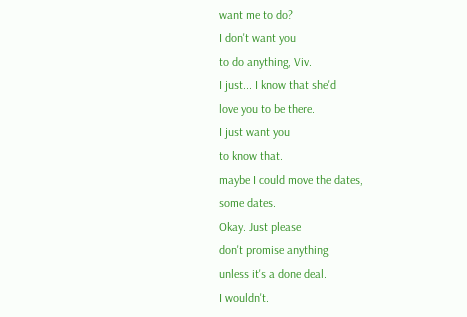want me to do?
I don't want you
to do anything, Viv.
I just... I know that she'd
love you to be there.
I just want you
to know that.
maybe I could move the dates,
some dates.
Okay. Just please
don't promise anything
unless it's a done deal.
I wouldn't.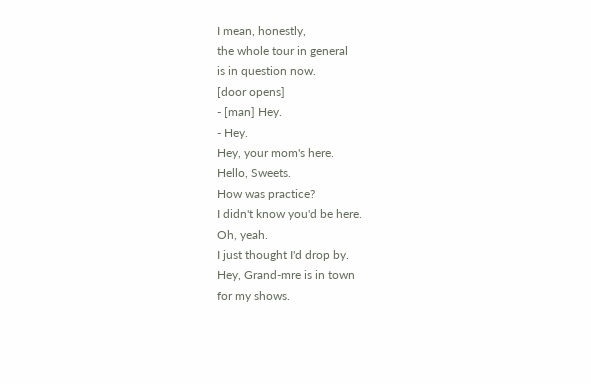I mean, honestly,
the whole tour in general
is in question now.
[door opens]
- [man] Hey.
- Hey.
Hey, your mom's here.
Hello, Sweets.
How was practice?
I didn't know you'd be here.
Oh, yeah.
I just thought I'd drop by.
Hey, Grand-mre is in town
for my shows.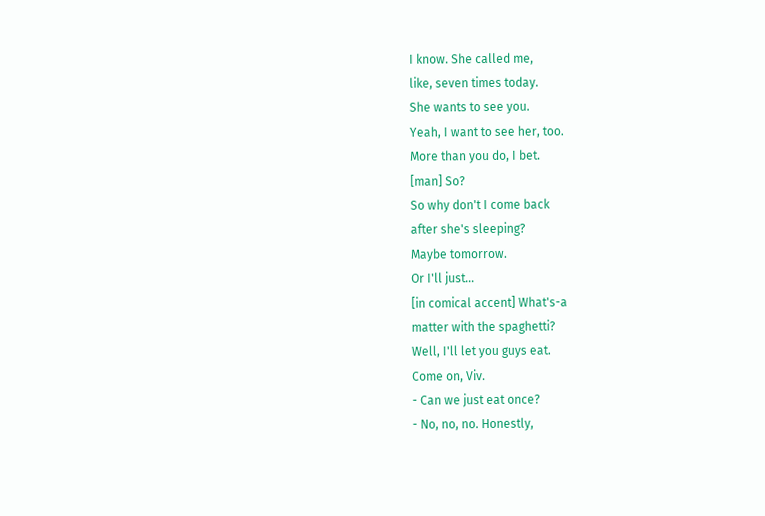I know. She called me,
like, seven times today.
She wants to see you.
Yeah, I want to see her, too.
More than you do, I bet.
[man] So?
So why don't I come back
after she's sleeping?
Maybe tomorrow.
Or I'll just...
[in comical accent] What's-a
matter with the spaghetti?
Well, I'll let you guys eat.
Come on, Viv.
- Can we just eat once?
- No, no, no. Honestly,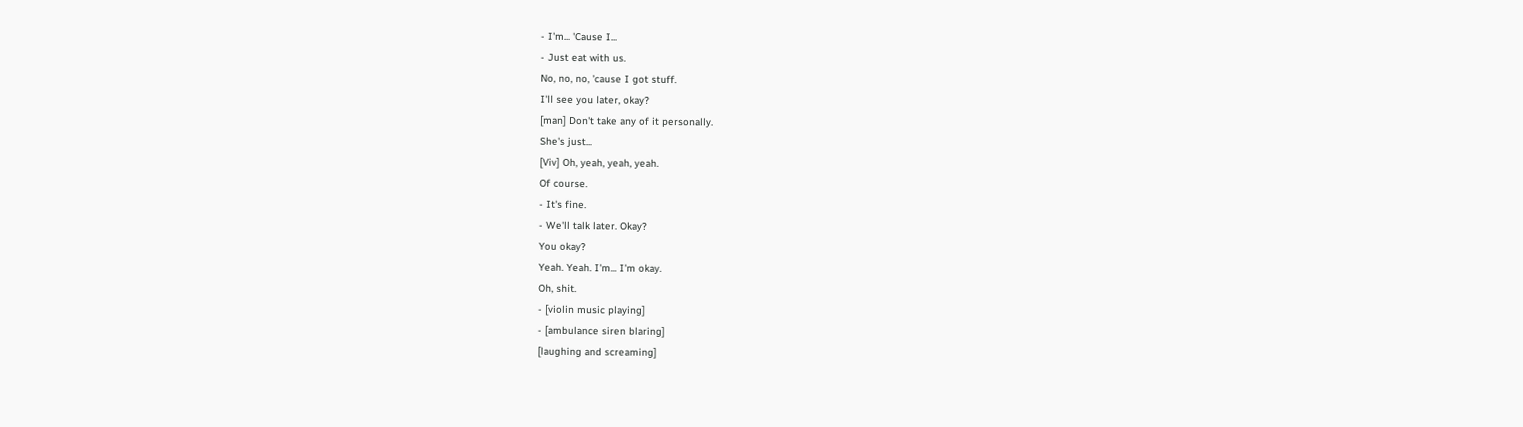- I'm... 'Cause I...
- Just eat with us.
No, no, no, 'cause I got stuff.
I'll see you later, okay?
[man] Don't take any of it personally.
She's just...
[Viv] Oh, yeah, yeah, yeah.
Of course.
- It's fine.
- We'll talk later. Okay?
You okay?
Yeah. Yeah. I'm... I'm okay.
Oh, shit.
- [violin music playing]
- [ambulance siren blaring]
[laughing and screaming]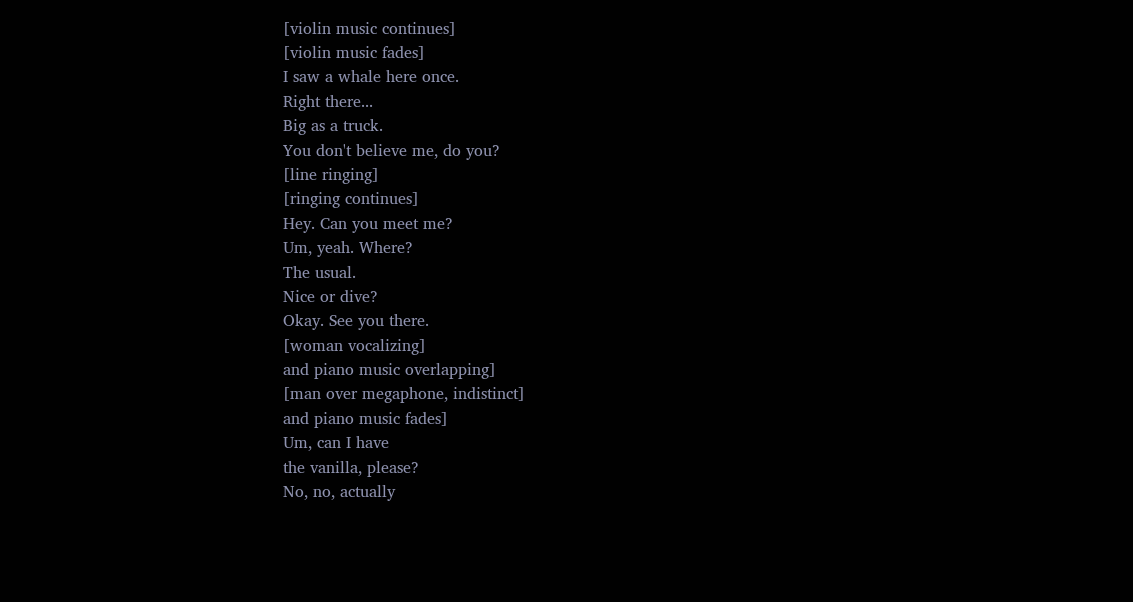[violin music continues]
[violin music fades]
I saw a whale here once.
Right there...
Big as a truck.
You don't believe me, do you?
[line ringing]
[ringing continues]
Hey. Can you meet me?
Um, yeah. Where?
The usual.
Nice or dive?
Okay. See you there.
[woman vocalizing]
and piano music overlapping]
[man over megaphone, indistinct]
and piano music fades]
Um, can I have
the vanilla, please?
No, no, actually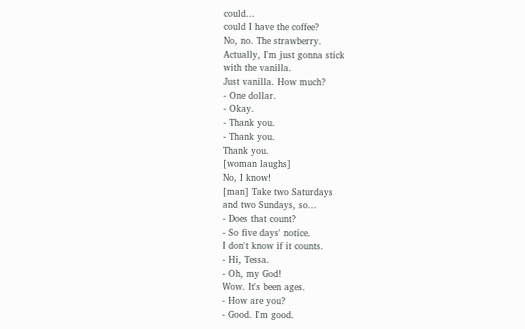could...
could I have the coffee?
No, no. The strawberry.
Actually, I'm just gonna stick
with the vanilla.
Just vanilla. How much?
- One dollar.
- Okay.
- Thank you.
- Thank you.
Thank you.
[woman laughs]
No, I know!
[man] Take two Saturdays
and two Sundays, so...
- Does that count?
- So five days' notice.
I don't know if it counts.
- Hi, Tessa.
- Oh, my God!
Wow. It's been ages.
- How are you?
- Good. I'm good.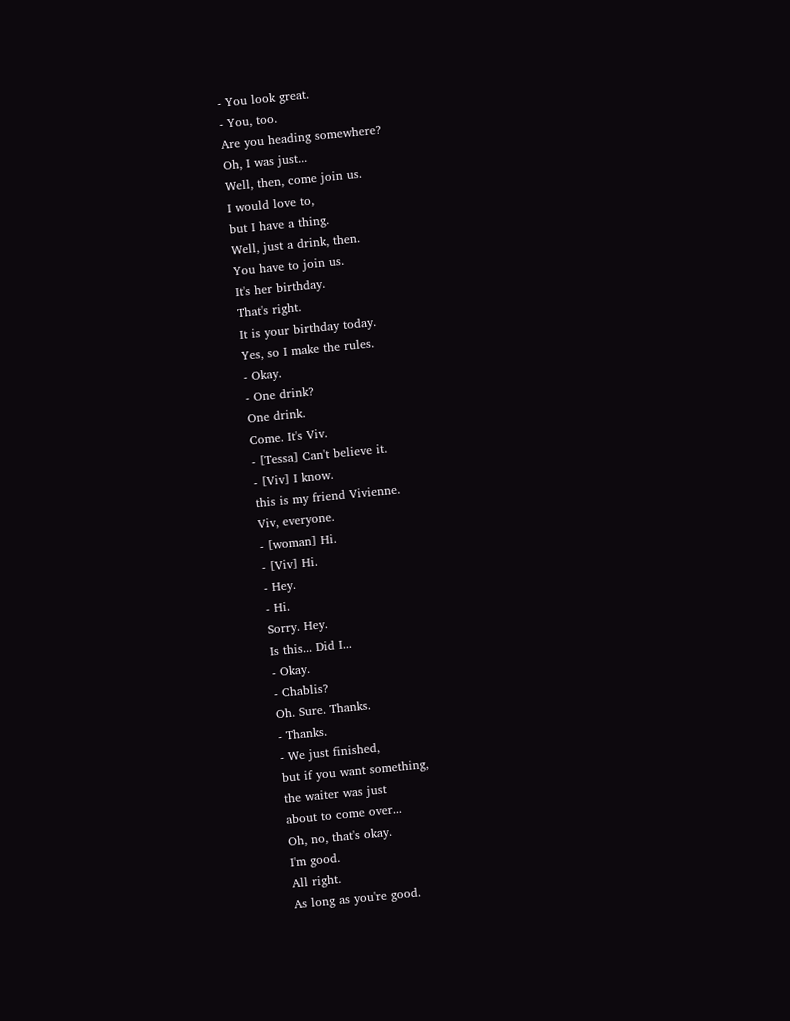- You look great.
- You, too.
Are you heading somewhere?
Oh, I was just...
Well, then, come join us.
I would love to,
but I have a thing.
Well, just a drink, then.
You have to join us.
It's her birthday.
That's right.
It is your birthday today.
Yes, so I make the rules.
- Okay.
- One drink?
One drink.
Come. It's Viv.
- [Tessa] Can't believe it.
- [Viv] I know.
this is my friend Vivienne.
Viv, everyone.
- [woman] Hi.
- [Viv] Hi.
- Hey.
- Hi.
Sorry. Hey.
Is this... Did I...
- Okay.
- Chablis?
Oh. Sure. Thanks.
- Thanks.
- We just finished,
but if you want something,
the waiter was just
about to come over...
Oh, no, that's okay.
I'm good.
All right.
As long as you're good.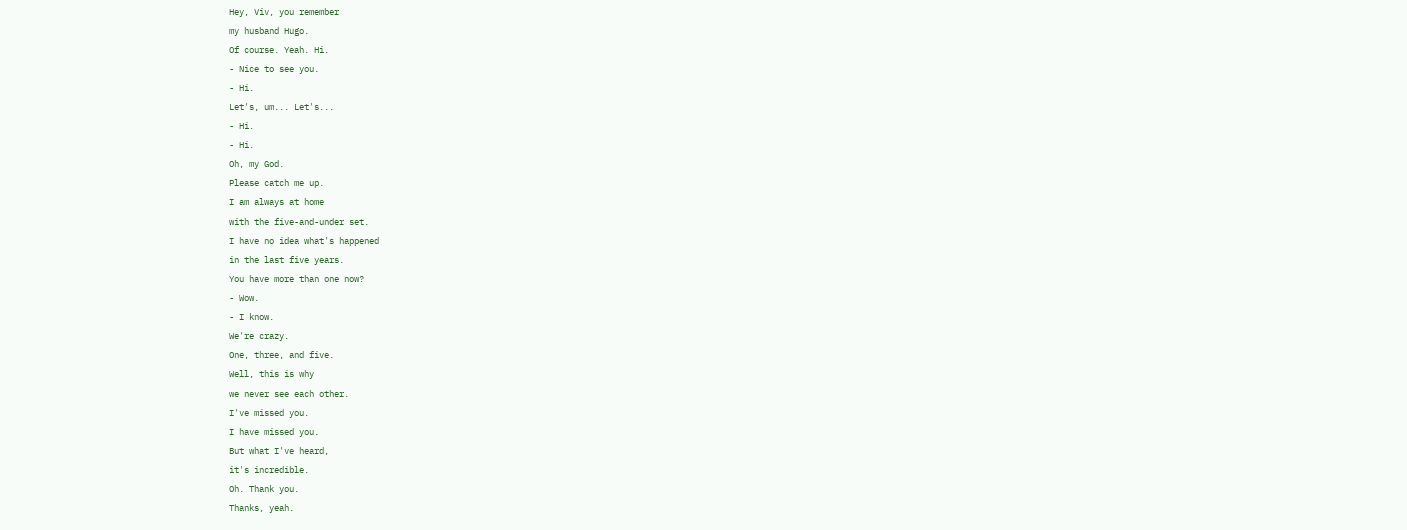Hey, Viv, you remember
my husband Hugo.
Of course. Yeah. Hi.
- Nice to see you.
- Hi.
Let's, um... Let's...
- Hi.
- Hi.
Oh, my God.
Please catch me up.
I am always at home
with the five-and-under set.
I have no idea what's happened
in the last five years.
You have more than one now?
- Wow.
- I know.
We're crazy.
One, three, and five.
Well, this is why
we never see each other.
I've missed you.
I have missed you.
But what I've heard,
it's incredible.
Oh. Thank you.
Thanks, yeah.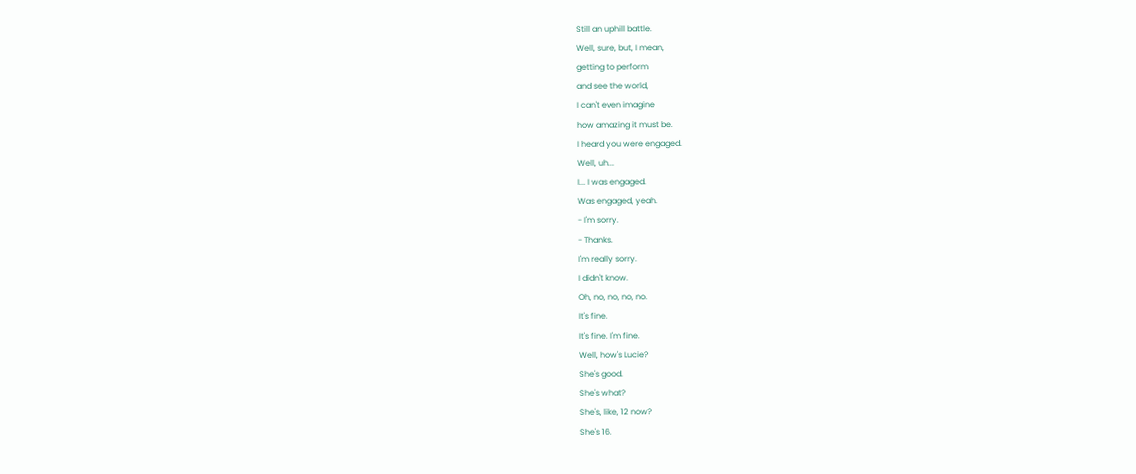Still an uphill battle.
Well, sure, but, I mean,
getting to perform
and see the world,
I can't even imagine
how amazing it must be.
I heard you were engaged.
Well, uh...
I... I was engaged.
Was engaged, yeah.
- I'm sorry.
- Thanks.
I'm really sorry.
I didn't know.
Oh, no, no, no, no.
It's fine.
It's fine. I'm fine.
Well, how's Lucie?
She's good.
She's what?
She's, like, 12 now?
She's 16.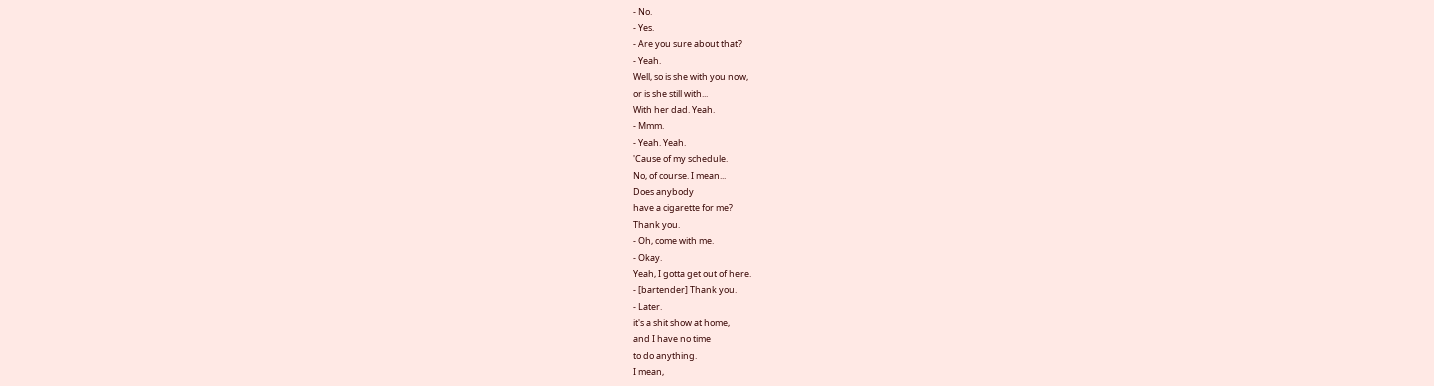- No.
- Yes.
- Are you sure about that?
- Yeah.
Well, so is she with you now,
or is she still with...
With her dad. Yeah.
- Mmm.
- Yeah. Yeah.
'Cause of my schedule.
No, of course. I mean...
Does anybody
have a cigarette for me?
Thank you.
- Oh, come with me.
- Okay.
Yeah, I gotta get out of here.
- [bartender] Thank you.
- Later.
it's a shit show at home,
and I have no time
to do anything.
I mean,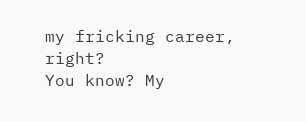my fricking career, right?
You know? My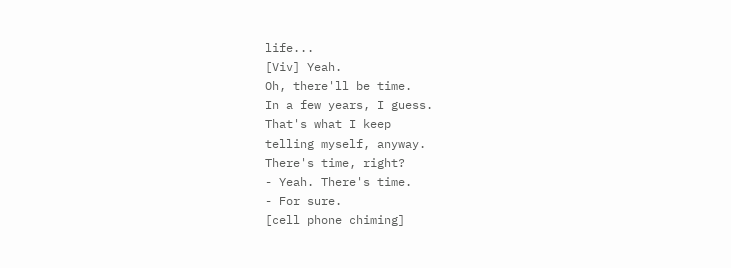life...
[Viv] Yeah.
Oh, there'll be time.
In a few years, I guess.
That's what I keep
telling myself, anyway.
There's time, right?
- Yeah. There's time.
- For sure.
[cell phone chiming]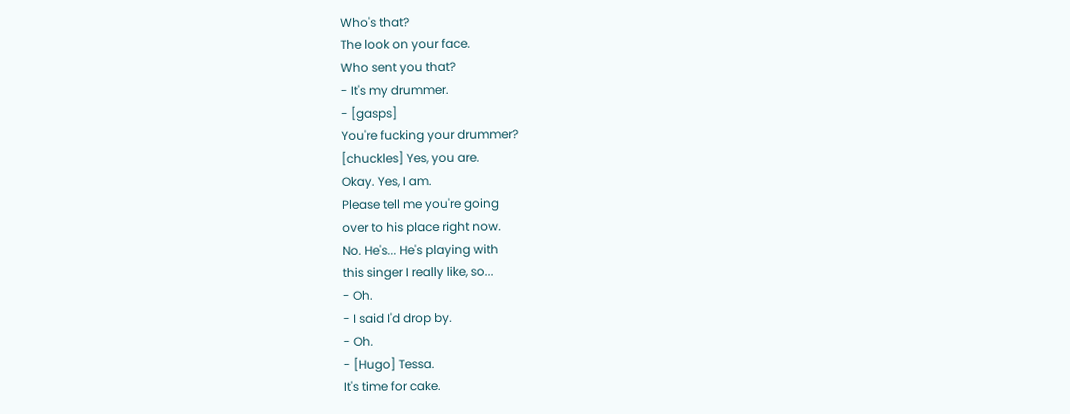Who's that?
The look on your face.
Who sent you that?
- It's my drummer.
- [gasps]
You're fucking your drummer?
[chuckles] Yes, you are.
Okay. Yes, I am.
Please tell me you're going
over to his place right now.
No. He's... He's playing with
this singer I really like, so...
- Oh.
- I said I'd drop by.
- Oh.
- [Hugo] Tessa.
It's time for cake.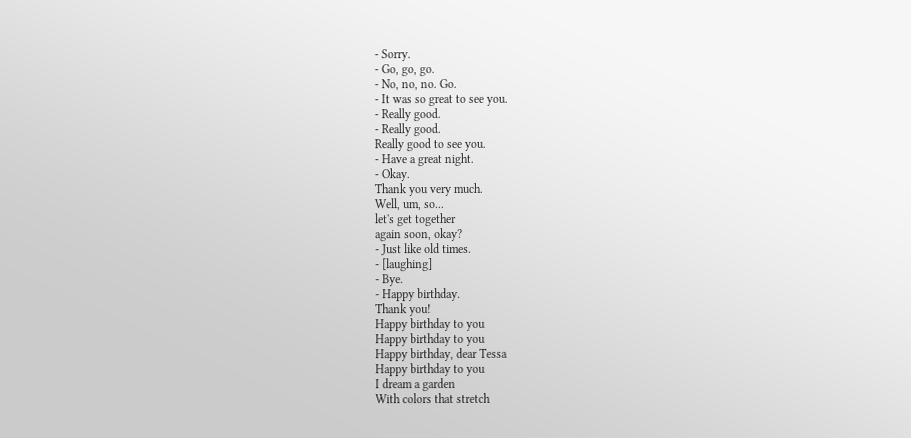- Sorry.
- Go, go, go.
- No, no, no. Go.
- It was so great to see you.
- Really good.
- Really good.
Really good to see you.
- Have a great night.
- Okay.
Thank you very much.
Well, um, so...
let's get together
again soon, okay?
- Just like old times.
- [laughing]
- Bye.
- Happy birthday.
Thank you!
Happy birthday to you
Happy birthday to you
Happy birthday, dear Tessa
Happy birthday to you
I dream a garden
With colors that stretch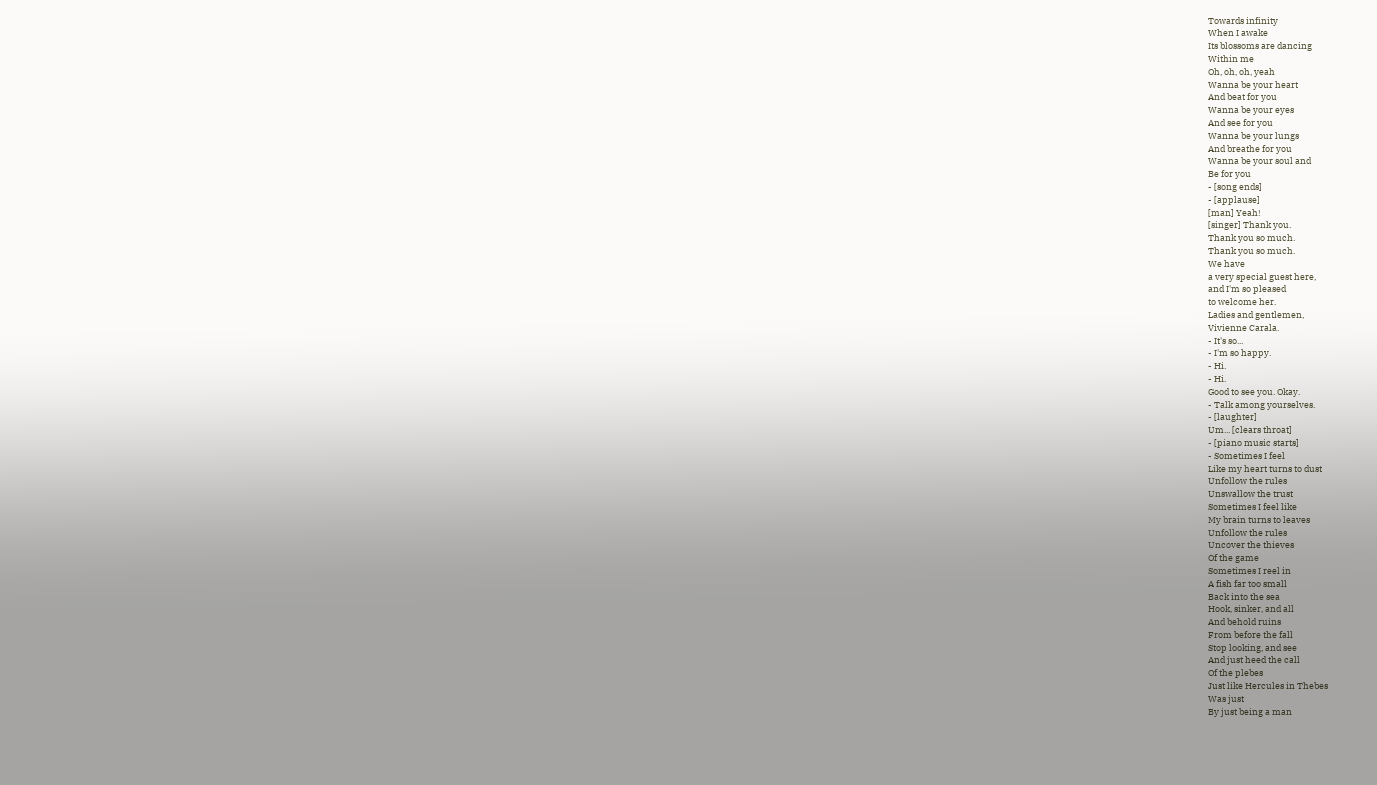Towards infinity
When I awake
Its blossoms are dancing
Within me
Oh, oh, oh, yeah
Wanna be your heart
And beat for you
Wanna be your eyes
And see for you
Wanna be your lungs
And breathe for you
Wanna be your soul and
Be for you
- [song ends]
- [applause]
[man] Yeah!
[singer] Thank you.
Thank you so much.
Thank you so much.
We have
a very special guest here,
and I'm so pleased
to welcome her.
Ladies and gentlemen,
Vivienne Carala.
- It's so...
- I'm so happy.
- Hi.
- Hi.
Good to see you. Okay.
- Talk among yourselves.
- [laughter]
Um... [clears throat]
- [piano music starts]
- Sometimes I feel
Like my heart turns to dust
Unfollow the rules
Unswallow the trust
Sometimes I feel like
My brain turns to leaves
Unfollow the rules
Uncover the thieves
Of the game
Sometimes I reel in
A fish far too small
Back into the sea
Hook, sinker, and all
And behold ruins
From before the fall
Stop looking, and see
And just heed the call
Of the plebes
Just like Hercules in Thebes
Was just
By just being a man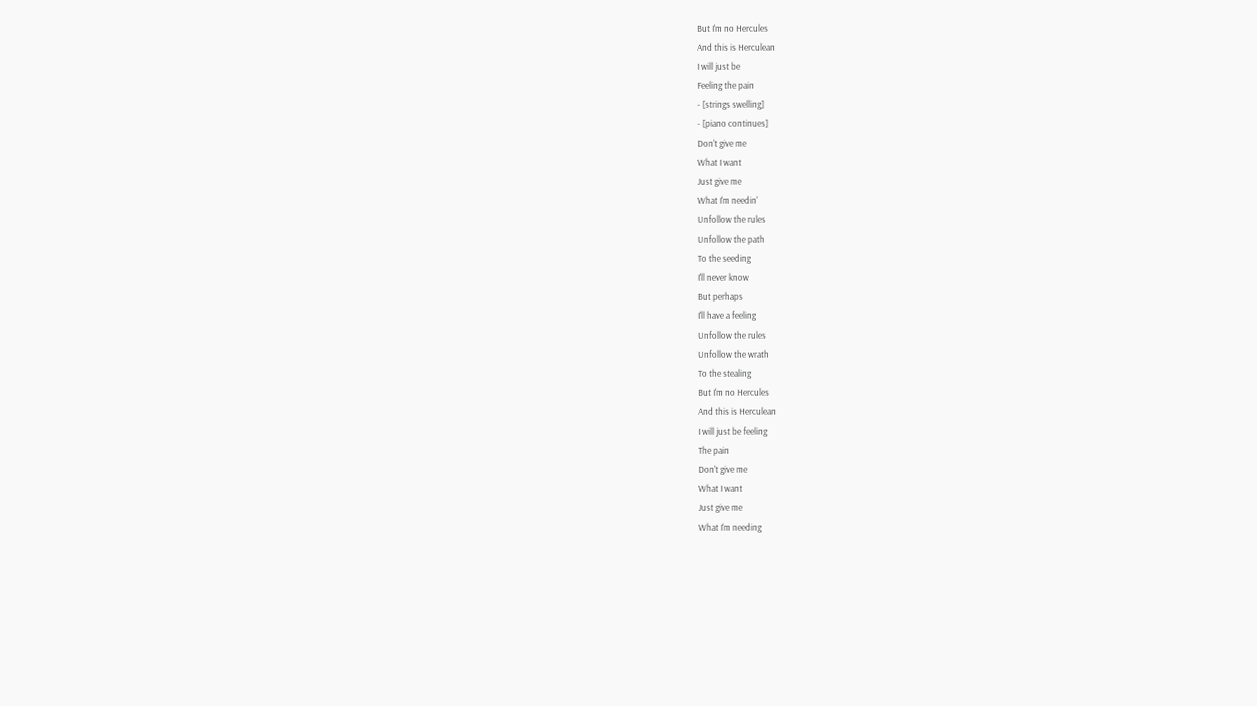But I'm no Hercules
And this is Herculean
I will just be
Feeling the pain
- [strings swelling]
- [piano continues]
Don't give me
What I want
Just give me
What I'm needin'
Unfollow the rules
Unfollow the path
To the seeding
I'll never know
But perhaps
I'll have a feeling
Unfollow the rules
Unfollow the wrath
To the stealing
But I'm no Hercules
And this is Herculean
I will just be feeling
The pain
Don't give me
What I want
Just give me
What I'm needing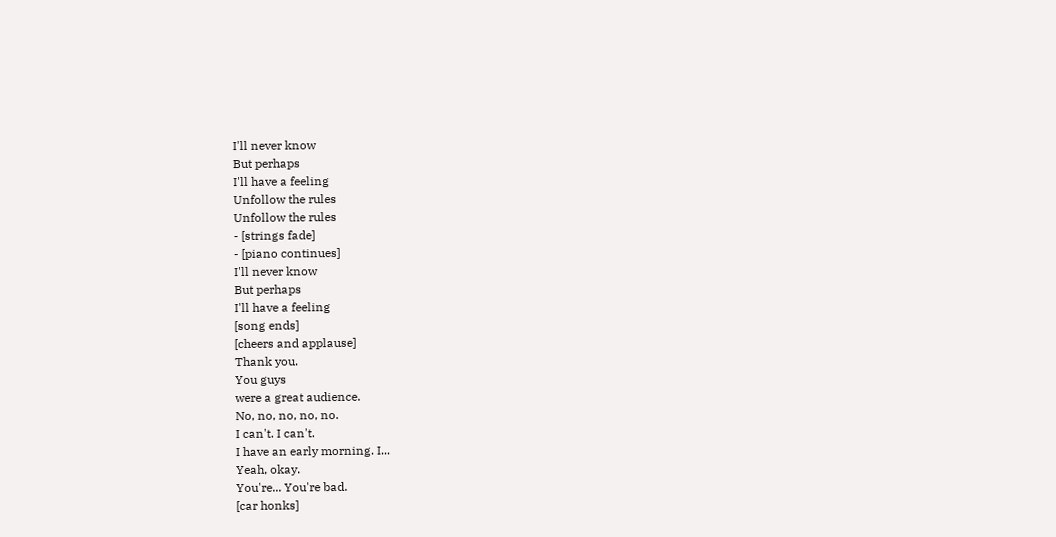I'll never know
But perhaps
I'll have a feeling
Unfollow the rules
Unfollow the rules
- [strings fade]
- [piano continues]
I'll never know
But perhaps
I'll have a feeling
[song ends]
[cheers and applause]
Thank you.
You guys
were a great audience.
No, no, no, no, no.
I can't. I can't.
I have an early morning. I...
Yeah, okay.
You're... You're bad.
[car honks]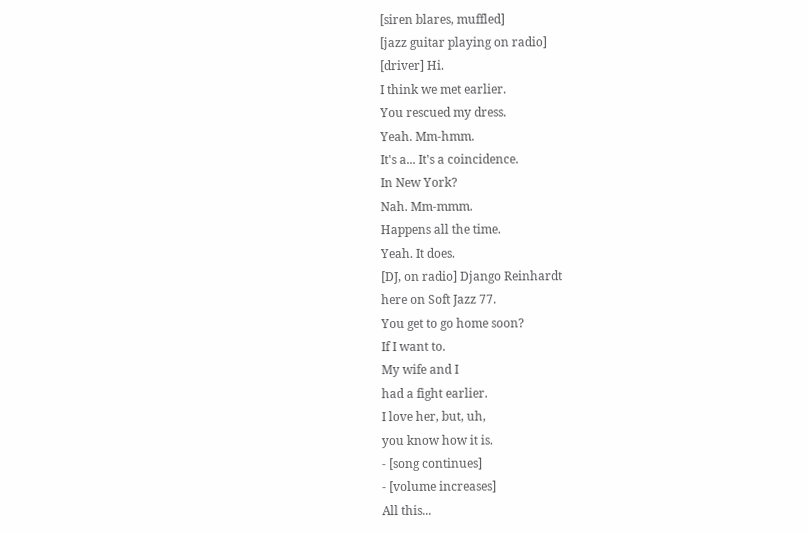[siren blares, muffled]
[jazz guitar playing on radio]
[driver] Hi.
I think we met earlier.
You rescued my dress.
Yeah. Mm-hmm.
It's a... It's a coincidence.
In New York?
Nah. Mm-mmm.
Happens all the time.
Yeah. It does.
[DJ, on radio] Django Reinhardt
here on Soft Jazz 77.
You get to go home soon?
If I want to.
My wife and I
had a fight earlier.
I love her, but, uh,
you know how it is.
- [song continues]
- [volume increases]
All this...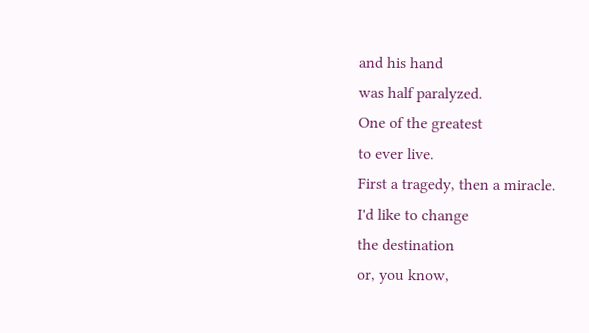and his hand
was half paralyzed.
One of the greatest
to ever live.
First a tragedy, then a miracle.
I'd like to change
the destination
or, you know,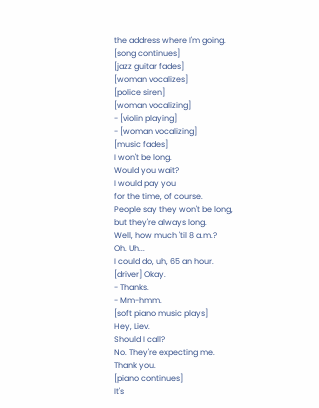the address where I'm going.
[song continues]
[jazz guitar fades]
[woman vocalizes]
[police siren]
[woman vocalizing]
- [violin playing]
- [woman vocalizing]
[music fades]
I won't be long.
Would you wait?
I would pay you
for the time, of course.
People say they won't be long,
but they're always long.
Well, how much 'til 8 a.m.?
Oh. Uh...
I could do, uh, 65 an hour.
[driver] Okay.
- Thanks.
- Mm-hmm.
[soft piano music plays]
Hey, Liev.
Should I call?
No. They're expecting me.
Thank you.
[piano continues]
It's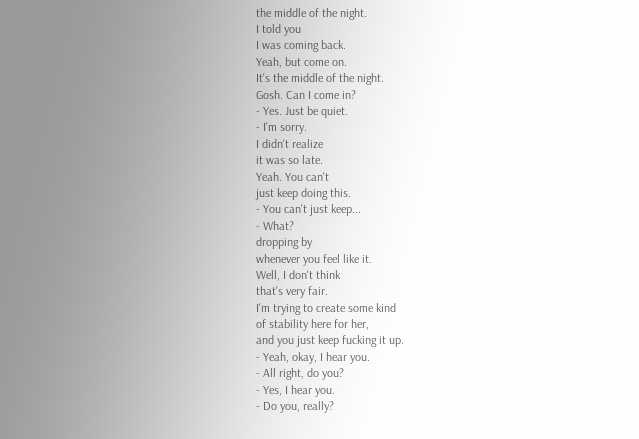the middle of the night.
I told you
I was coming back.
Yeah, but come on.
It's the middle of the night.
Gosh. Can I come in?
- Yes. Just be quiet.
- I'm sorry.
I didn't realize
it was so late.
Yeah. You can't
just keep doing this.
- You can't just keep...
- What?
dropping by
whenever you feel like it.
Well, I don't think
that's very fair.
I'm trying to create some kind
of stability here for her,
and you just keep fucking it up.
- Yeah, okay, I hear you.
- All right, do you?
- Yes, I hear you.
- Do you, really?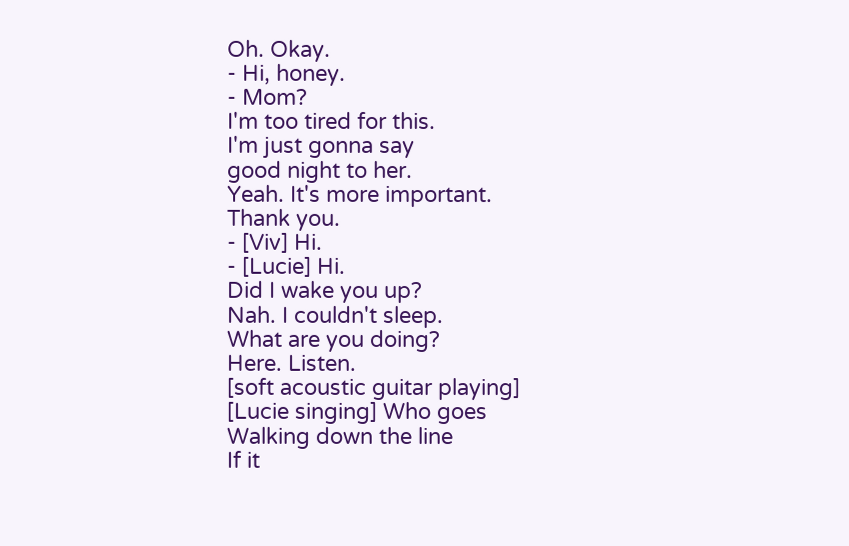Oh. Okay.
- Hi, honey.
- Mom?
I'm too tired for this.
I'm just gonna say
good night to her.
Yeah. It's more important.
Thank you.
- [Viv] Hi.
- [Lucie] Hi.
Did I wake you up?
Nah. I couldn't sleep.
What are you doing?
Here. Listen.
[soft acoustic guitar playing]
[Lucie singing] Who goes
Walking down the line
If it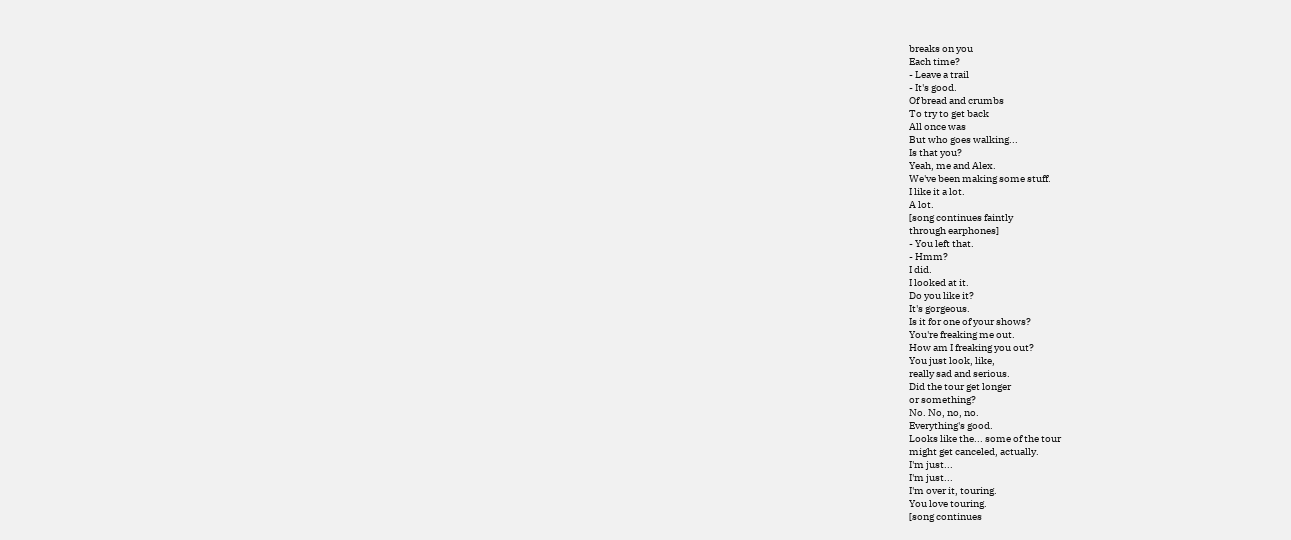breaks on you
Each time?
- Leave a trail
- It's good.
Of bread and crumbs
To try to get back
All once was
But who goes walking...
Is that you?
Yeah, me and Alex.
We've been making some stuff.
I like it a lot.
A lot.
[song continues faintly
through earphones]
- You left that.
- Hmm?
I did.
I looked at it.
Do you like it?
It's gorgeous.
Is it for one of your shows?
You're freaking me out.
How am I freaking you out?
You just look, like,
really sad and serious.
Did the tour get longer
or something?
No. No, no, no.
Everything's good.
Looks like the... some of the tour
might get canceled, actually.
I'm just...
I'm just...
I'm over it, touring.
You love touring.
[song continues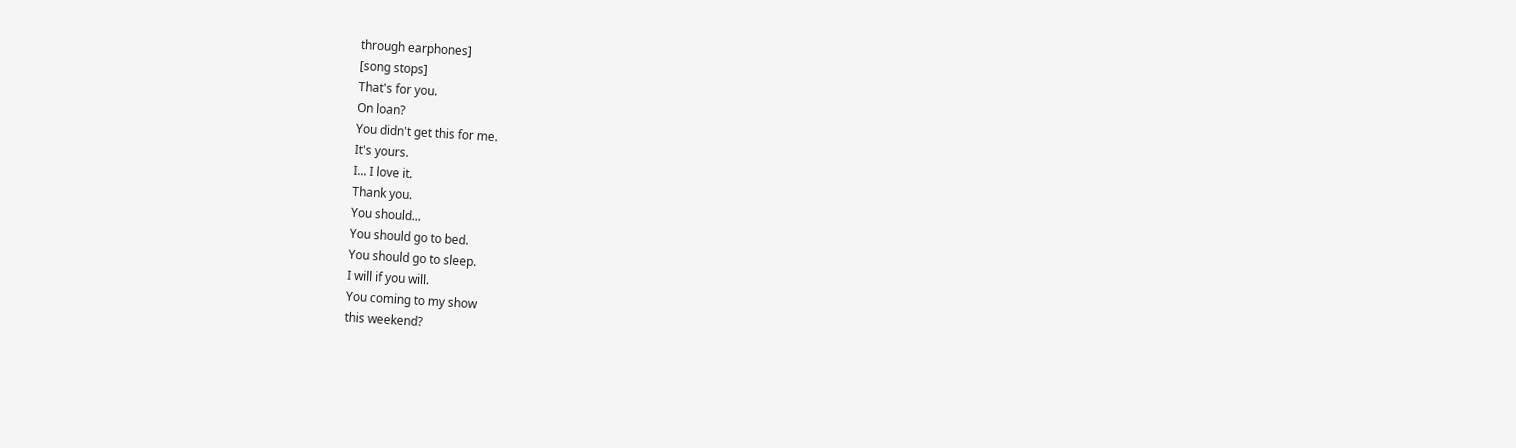through earphones]
[song stops]
That's for you.
On loan?
You didn't get this for me.
It's yours.
I... I love it.
Thank you.
You should...
You should go to bed.
You should go to sleep.
I will if you will.
You coming to my show
this weekend?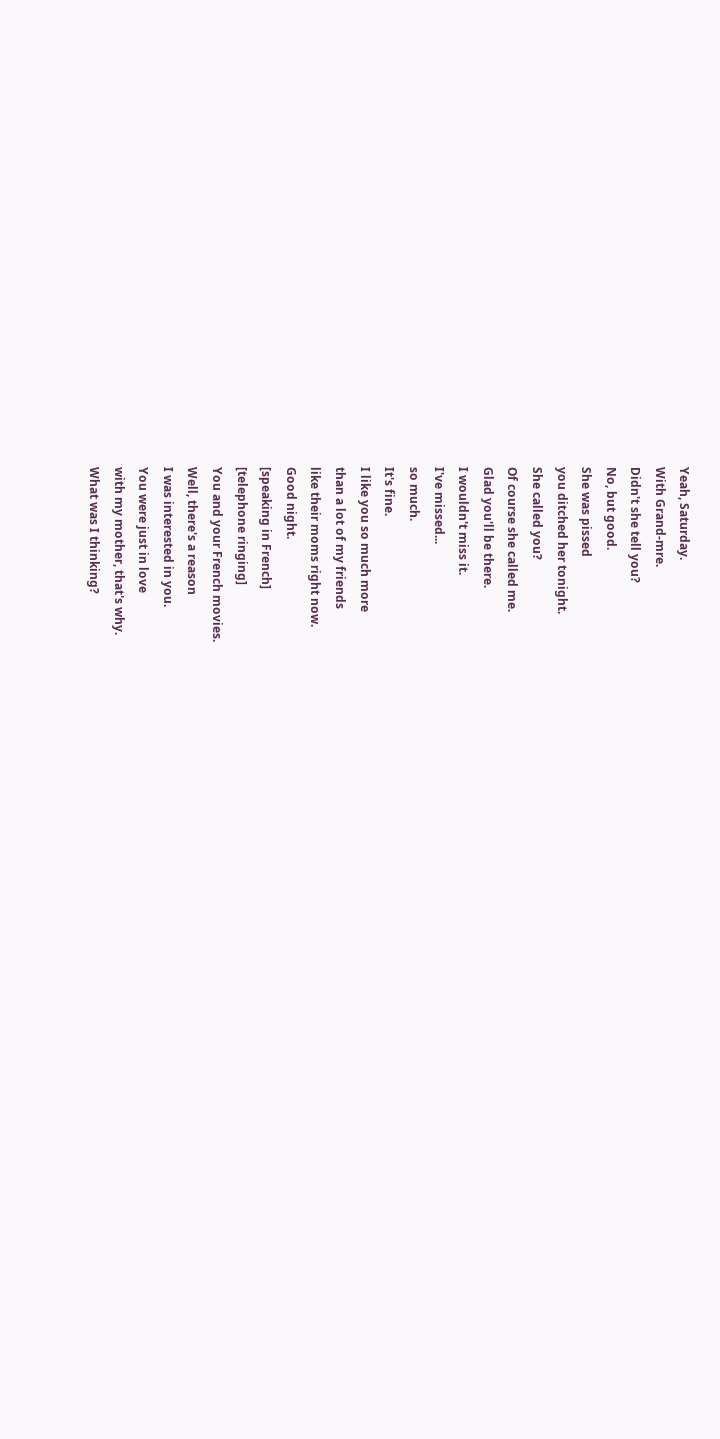Yeah, Saturday.
With Grand-mre.
Didn't she tell you?
No, but good.
She was pissed
you ditched her tonight.
She called you?
Of course she called me.
Glad you'll be there.
I wouldn't miss it.
I've missed...
so much.
It's fine.
I like you so much more
than a lot of my friends
like their moms right now.
Good night.
[speaking in French]
[telephone ringing]
You and your French movies.
Well, there's a reason
I was interested in you.
You were just in love
with my mother, that's why.
What was I thinking?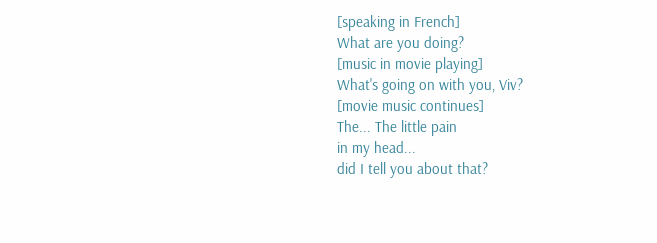[speaking in French]
What are you doing?
[music in movie playing]
What's going on with you, Viv?
[movie music continues]
The... The little pain
in my head...
did I tell you about that?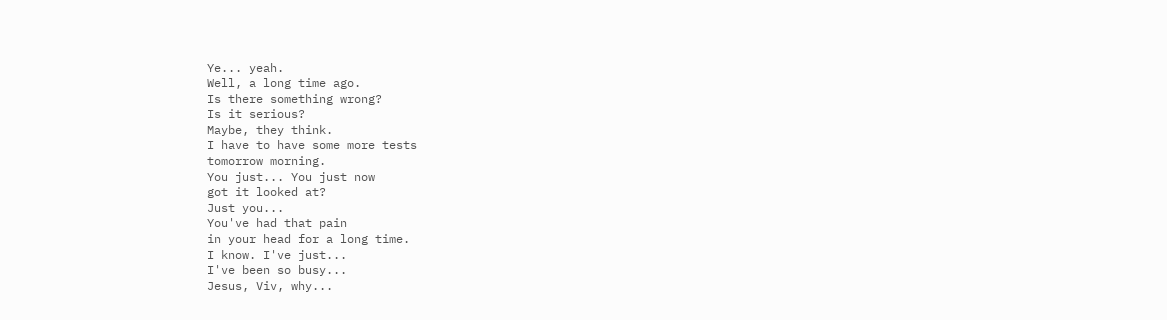Ye... yeah.
Well, a long time ago.
Is there something wrong?
Is it serious?
Maybe, they think.
I have to have some more tests
tomorrow morning.
You just... You just now
got it looked at?
Just you...
You've had that pain
in your head for a long time.
I know. I've just...
I've been so busy...
Jesus, Viv, why...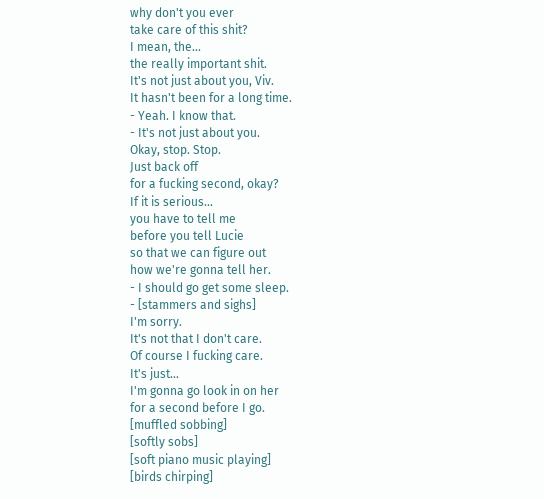why don't you ever
take care of this shit?
I mean, the...
the really important shit.
It's not just about you, Viv.
It hasn't been for a long time.
- Yeah. I know that.
- It's not just about you.
Okay, stop. Stop.
Just back off
for a fucking second, okay?
If it is serious...
you have to tell me
before you tell Lucie
so that we can figure out
how we're gonna tell her.
- I should go get some sleep.
- [stammers and sighs]
I'm sorry.
It's not that I don't care.
Of course I fucking care.
It's just...
I'm gonna go look in on her
for a second before I go.
[muffled sobbing]
[softly sobs]
[soft piano music playing]
[birds chirping]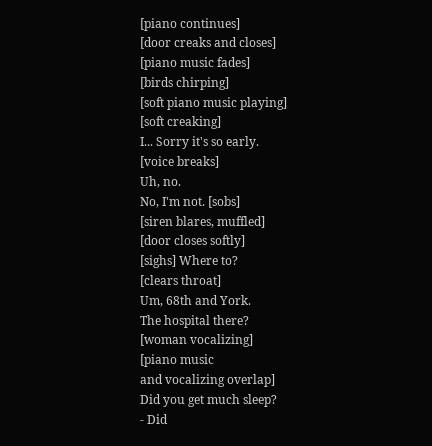[piano continues]
[door creaks and closes]
[piano music fades]
[birds chirping]
[soft piano music playing]
[soft creaking]
I... Sorry it's so early.
[voice breaks]
Uh, no.
No, I'm not. [sobs]
[siren blares, muffled]
[door closes softly]
[sighs] Where to?
[clears throat]
Um, 68th and York.
The hospital there?
[woman vocalizing]
[piano music
and vocalizing overlap]
Did you get much sleep?
- Did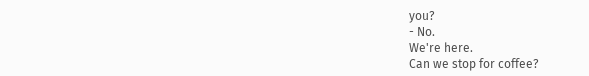you?
- No.
We're here.
Can we stop for coffee?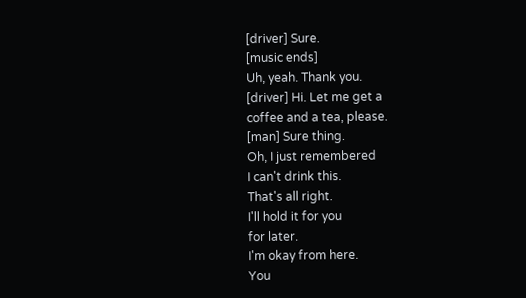[driver] Sure.
[music ends]
Uh, yeah. Thank you.
[driver] Hi. Let me get a
coffee and a tea, please.
[man] Sure thing.
Oh, I just remembered
I can't drink this.
That's all right.
I'll hold it for you
for later.
I'm okay from here.
You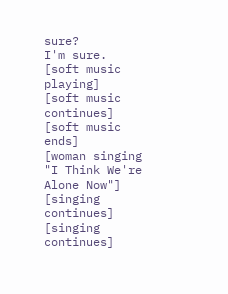sure?
I'm sure.
[soft music playing]
[soft music continues]
[soft music ends]
[woman singing
"I Think We're Alone Now"]
[singing continues]
[singing continues]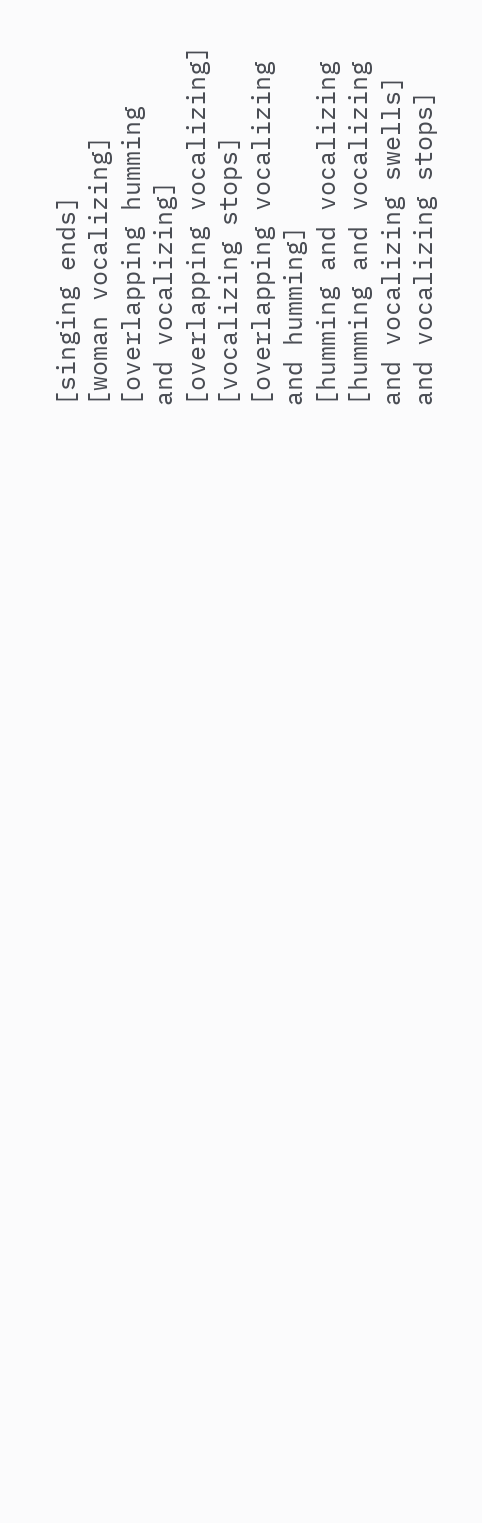[singing ends]
[woman vocalizing]
[overlapping humming
and vocalizing]
[overlapping vocalizing]
[vocalizing stops]
[overlapping vocalizing
and humming]
[humming and vocalizing
[humming and vocalizing
and vocalizing swells]
and vocalizing stops]